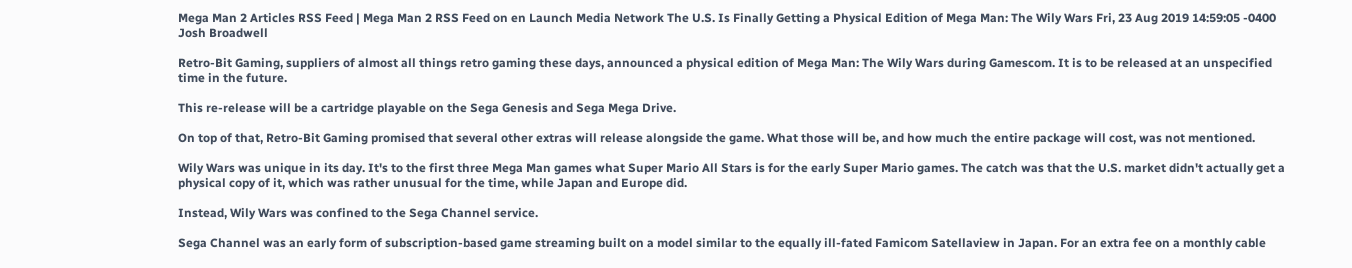Mega Man 2 Articles RSS Feed | Mega Man 2 RSS Feed on en Launch Media Network The U.S. Is Finally Getting a Physical Edition of Mega Man: The Wily Wars Fri, 23 Aug 2019 14:59:05 -0400 Josh Broadwell

Retro-Bit Gaming, suppliers of almost all things retro gaming these days, announced a physical edition of Mega Man: The Wily Wars during Gamescom. It is to be released at an unspecified time in the future.

This re-release will be a cartridge playable on the Sega Genesis and Sega Mega Drive.

On top of that, Retro-Bit Gaming promised that several other extras will release alongside the game. What those will be, and how much the entire package will cost, was not mentioned.

Wily Wars was unique in its day. It's to the first three Mega Man games what Super Mario All Stars is for the early Super Mario games. The catch was that the U.S. market didn't actually get a physical copy of it, which was rather unusual for the time, while Japan and Europe did.

Instead, Wily Wars was confined to the Sega Channel service.

Sega Channel was an early form of subscription-based game streaming built on a model similar to the equally ill-fated Famicom Satellaview in Japan. For an extra fee on a monthly cable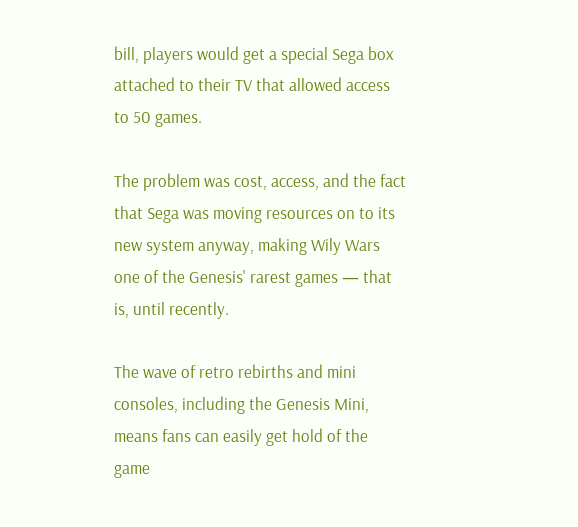bill, players would get a special Sega box attached to their TV that allowed access to 50 games.

The problem was cost, access, and the fact that Sega was moving resources on to its new system anyway, making Wily Wars one of the Genesis' rarest games — that is, until recently.

The wave of retro rebirths and mini consoles, including the Genesis Mini, means fans can easily get hold of the game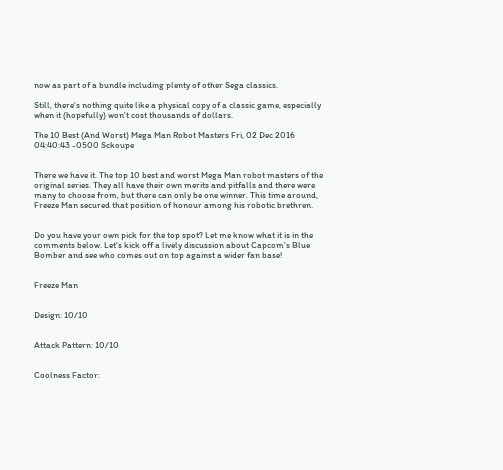now as part of a bundle including plenty of other Sega classics.

Still, there's nothing quite like a physical copy of a classic game, especially when it (hopefully) won't cost thousands of dollars.

The 10 Best (And Worst) Mega Man Robot Masters Fri, 02 Dec 2016 04:40:43 -0500 Sckoupe


There we have it. The top 10 best and worst Mega Man robot masters of the original series. They all have their own merits and pitfalls and there were many to choose from, but there can only be one winner. This time around, Freeze Man secured that position of honour among his robotic brethren.


Do you have your own pick for the top spot? Let me know what it is in the comments below. Let's kick off a lively discussion about Capcom's Blue Bomber and see who comes out on top against a wider fan base!


Freeze Man


Design: 10/10


Attack Pattern: 10/10


Coolness Factor: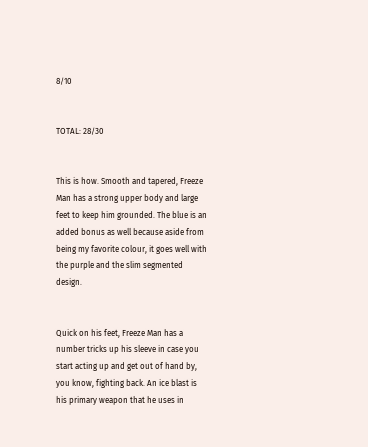8/10


TOTAL: 28/30


This is how. Smooth and tapered, Freeze Man has a strong upper body and large feet to keep him grounded. The blue is an added bonus as well because aside from being my favorite colour, it goes well with the purple and the slim segmented design.


Quick on his feet, Freeze Man has a number tricks up his sleeve in case you start acting up and get out of hand by, you know, fighting back. An ice blast is his primary weapon that he uses in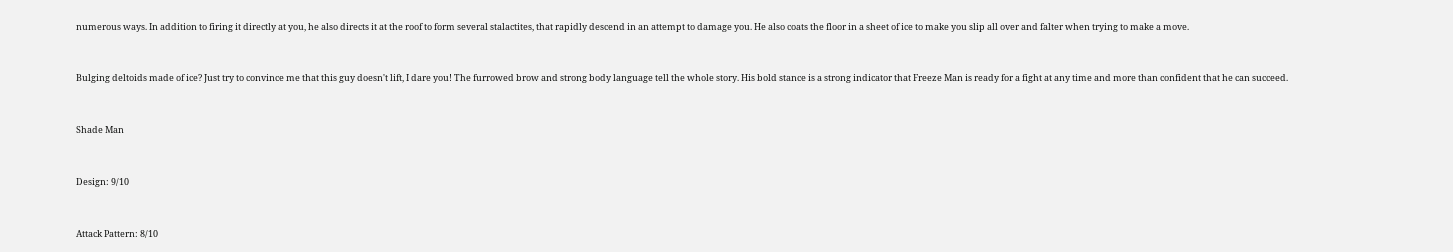numerous ways. In addition to firing it directly at you, he also directs it at the roof to form several stalactites, that rapidly descend in an attempt to damage you. He also coats the floor in a sheet of ice to make you slip all over and falter when trying to make a move.


Bulging deltoids made of ice? Just try to convince me that this guy doesn't lift, I dare you! The furrowed brow and strong body language tell the whole story. His bold stance is a strong indicator that Freeze Man is ready for a fight at any time and more than confident that he can succeed.


Shade Man


Design: 9/10


Attack Pattern: 8/10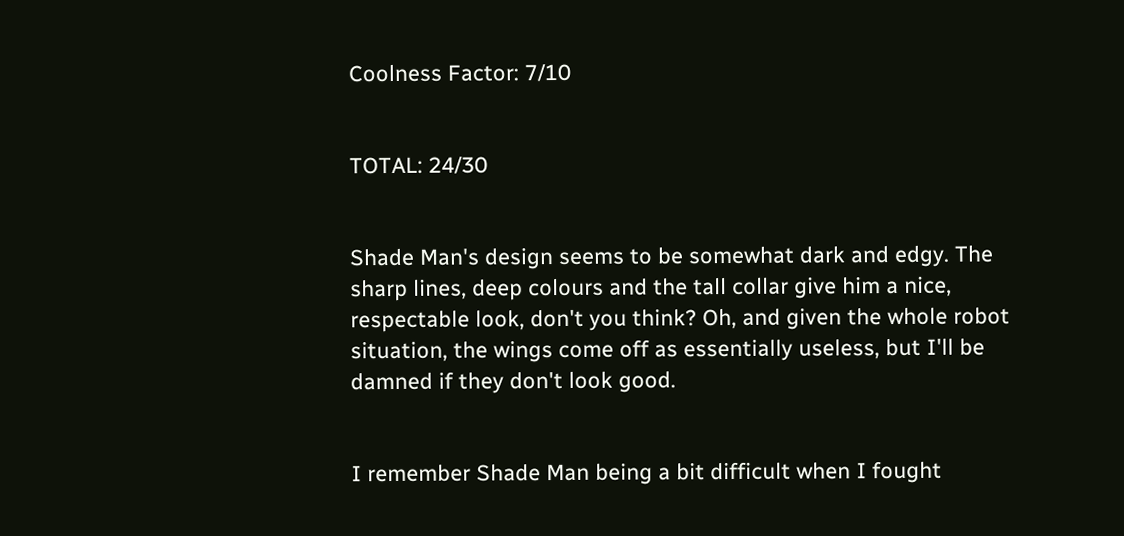Coolness Factor: 7/10


TOTAL: 24/30


Shade Man's design seems to be somewhat dark and edgy. The sharp lines, deep colours and the tall collar give him a nice, respectable look, don't you think? Oh, and given the whole robot situation, the wings come off as essentially useless, but I'll be damned if they don't look good.


I remember Shade Man being a bit difficult when I fought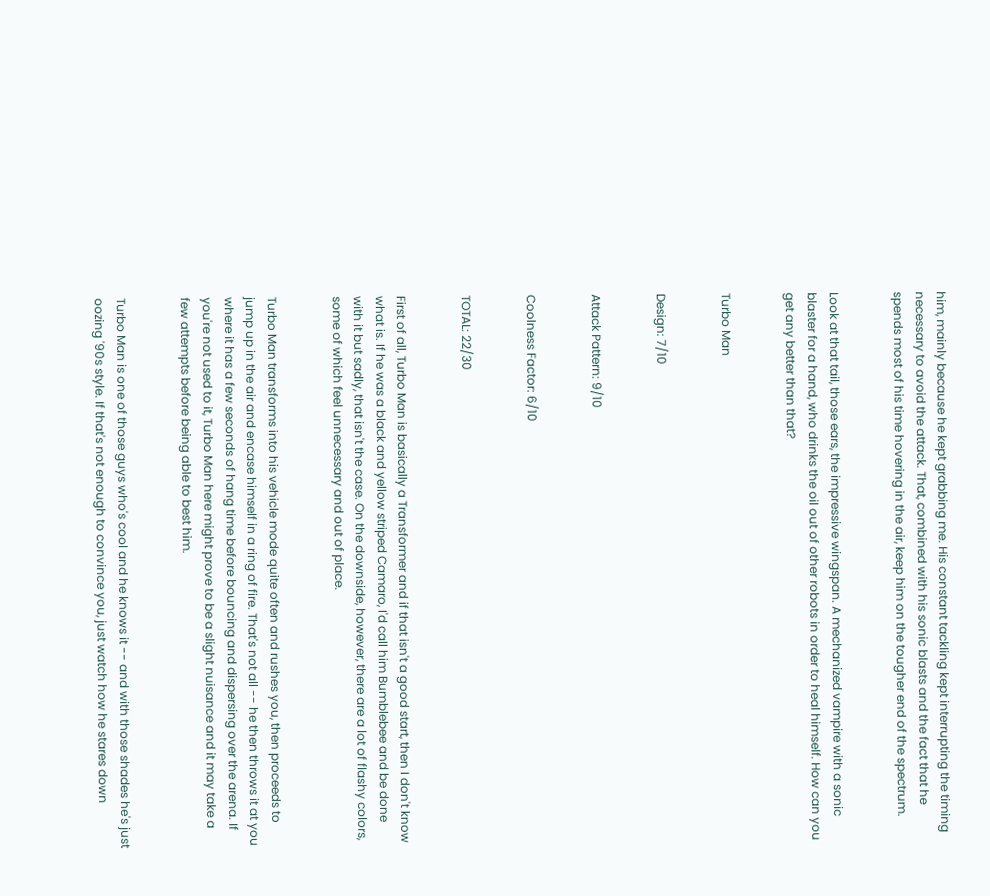him, mainly because he kept grabbing me. His constant tackling kept interrupting the timing necessary to avoid the attack. That, combined with his sonic blasts and the fact that he spends most of his time hovering in the air, keep him on the tougher end of the spectrum.


Look at that tail, those ears, the impressive wingspan. A mechanized vampire with a sonic blaster for a hand, who drinks the oil out of other robots in order to heal himself. How can you get any better than that?


Turbo Man


Design: 7/10


Attack Pattern: 9/10


Coolness Factor: 6/10


TOTAL: 22/30


First of all, Turbo Man is basically a Transformer and if that isn't a good start, then I don't know what is. If he was a black and yellow striped Camaro, I'd call him Bumblebee and be done with it but sadly, that isn't the case. On the downside, however, there are a lot of flashy colors, some of which feel unnecessary and out of place.


Turbo Man transforms into his vehicle mode quite often and rushes you, then proceeds to jump up in the air and encase himself in a ring of fire. That's not all -- he then throws it at you where it has a few seconds of hang time before bouncing and dispersing over the arena. If you're not used to it, Turbo Man here might prove to be a slight nuisance and it may take a few attempts before being able to best him.


Turbo Man is one of those guys who's cool and he knows it -- and with those shades he's just oozing '90s style. If that's not enough to convince you, just watch how he stares down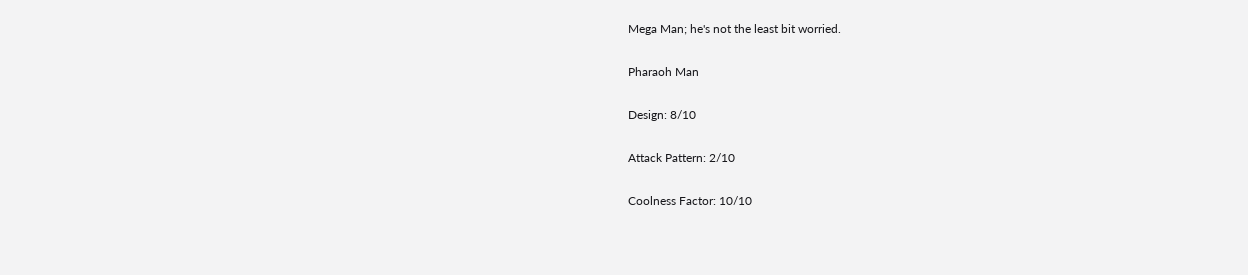Mega Man; he's not the least bit worried.


Pharaoh Man


Design: 8/10


Attack Pattern: 2/10


Coolness Factor: 10/10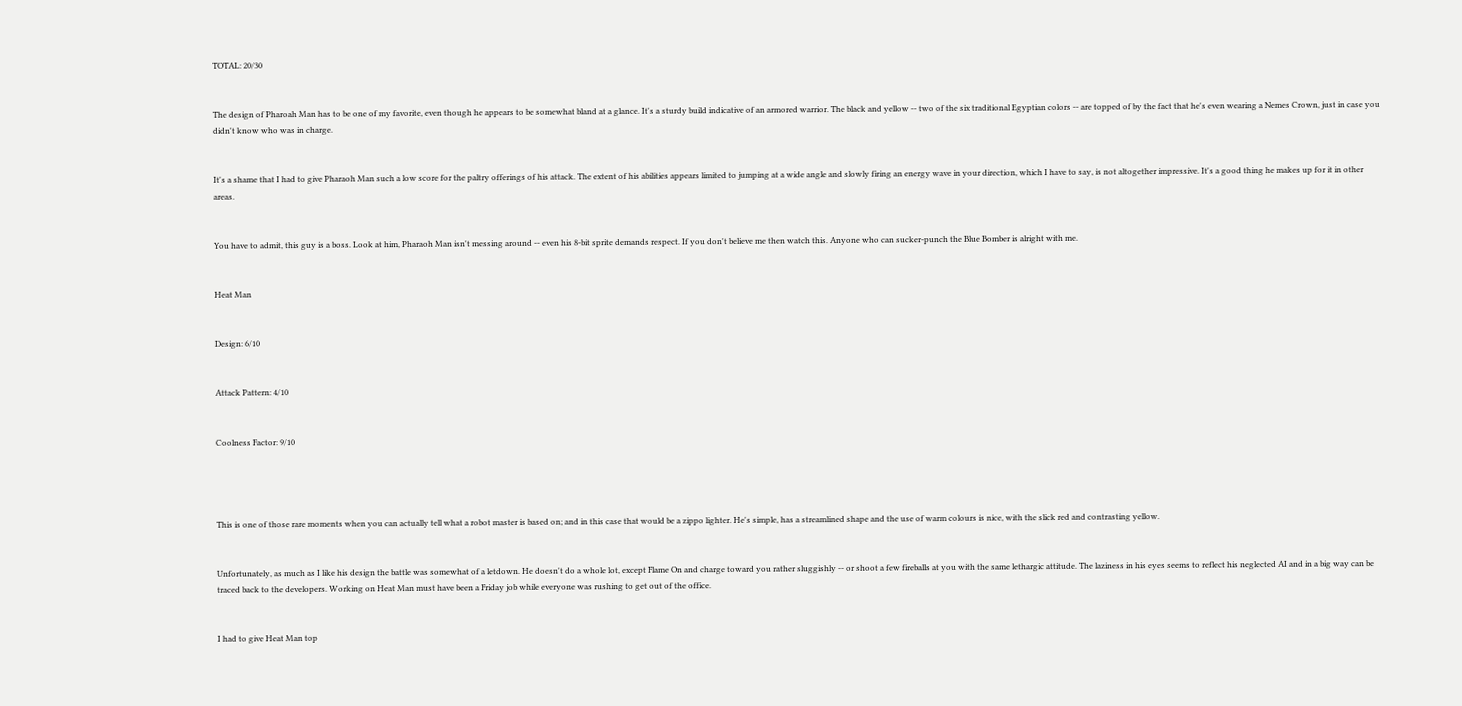TOTAL: 20/30


The design of Pharoah Man has to be one of my favorite, even though he appears to be somewhat bland at a glance. It's a sturdy build indicative of an armored warrior. The black and yellow -- two of the six traditional Egyptian colors -- are topped of by the fact that he's even wearing a Nemes Crown, just in case you didn't know who was in charge.


It's a shame that I had to give Pharaoh Man such a low score for the paltry offerings of his attack. The extent of his abilities appears limited to jumping at a wide angle and slowly firing an energy wave in your direction, which I have to say, is not altogether impressive. It's a good thing he makes up for it in other areas.


You have to admit, this guy is a boss. Look at him, Pharaoh Man isn't messing around -- even his 8-bit sprite demands respect. If you don't believe me then watch this. Anyone who can sucker-punch the Blue Bomber is alright with me.


Heat Man


Design: 6/10


Attack Pattern: 4/10


Coolness Factor: 9/10




This is one of those rare moments when you can actually tell what a robot master is based on; and in this case that would be a zippo lighter. He's simple, has a streamlined shape and the use of warm colours is nice, with the slick red and contrasting yellow.


Unfortunately, as much as I like his design the battle was somewhat of a letdown. He doesn't do a whole lot, except Flame On and charge toward you rather sluggishly -- or shoot a few fireballs at you with the same lethargic attitude. The laziness in his eyes seems to reflect his neglected AI and in a big way can be traced back to the developers. Working on Heat Man must have been a Friday job while everyone was rushing to get out of the office.


I had to give Heat Man top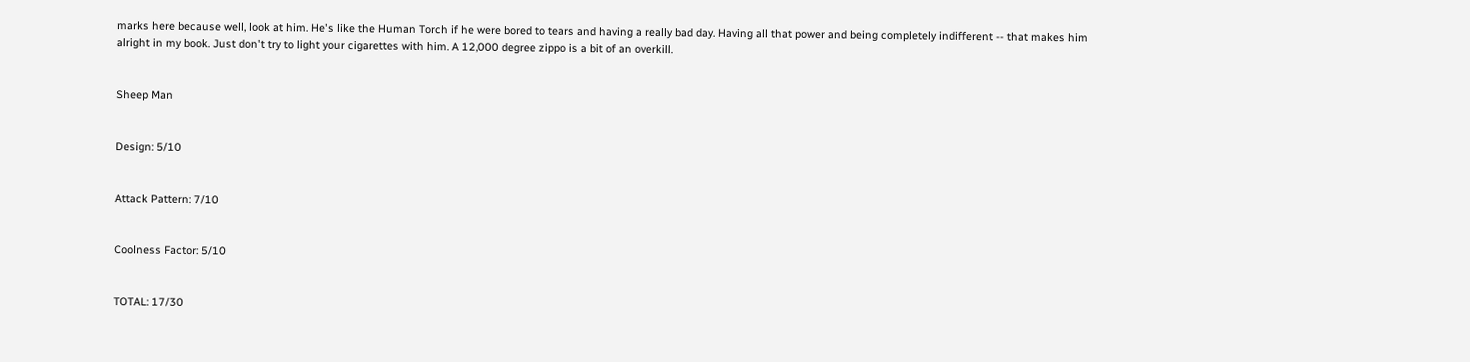marks here because well, look at him. He's like the Human Torch if he were bored to tears and having a really bad day. Having all that power and being completely indifferent -- that makes him alright in my book. Just don't try to light your cigarettes with him. A 12,000 degree zippo is a bit of an overkill.


Sheep Man


Design: 5/10


Attack Pattern: 7/10


Coolness Factor: 5/10


TOTAL: 17/30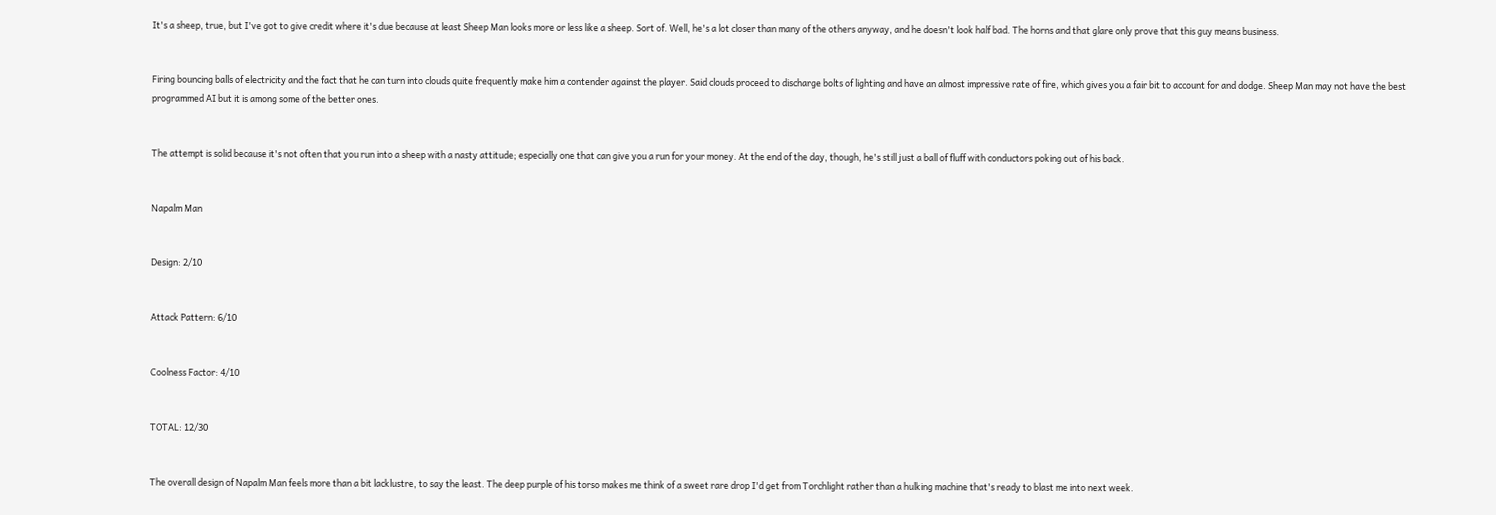It's a sheep, true, but I've got to give credit where it's due because at least Sheep Man looks more or less like a sheep. Sort of. Well, he's a lot closer than many of the others anyway, and he doesn't look half bad. The horns and that glare only prove that this guy means business.


Firing bouncing balls of electricity and the fact that he can turn into clouds quite frequently make him a contender against the player. Said clouds proceed to discharge bolts of lighting and have an almost impressive rate of fire, which gives you a fair bit to account for and dodge. Sheep Man may not have the best programmed AI but it is among some of the better ones.


The attempt is solid because it's not often that you run into a sheep with a nasty attitude; especially one that can give you a run for your money. At the end of the day, though, he's still just a ball of fluff with conductors poking out of his back.


Napalm Man


Design: 2/10


Attack Pattern: 6/10


Coolness Factor: 4/10


TOTAL: 12/30


The overall design of Napalm Man feels more than a bit lacklustre, to say the least. The deep purple of his torso makes me think of a sweet rare drop I'd get from Torchlight rather than a hulking machine that's ready to blast me into next week.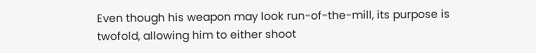Even though his weapon may look run-of-the-mill, its purpose is twofold, allowing him to either shoot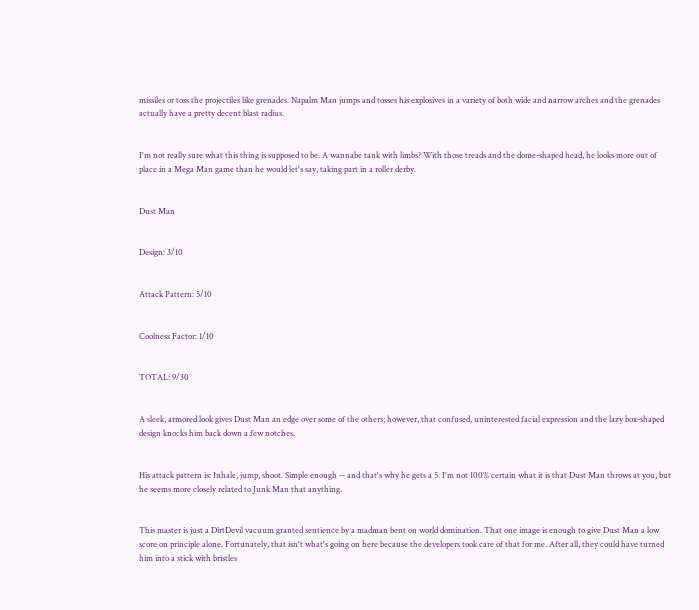missiles or toss the projectiles like grenades. Napalm Man jumps and tosses his explosives in a variety of both wide and narrow arches and the grenades actually have a pretty decent blast radius.


I'm not really sure what this thing is supposed to be. A wannabe tank with limbs? With those treads and the dome-shaped head, he looks more out of place in a Mega Man game than he would let's say, taking part in a roller derby.


Dust Man


Design: 3/10


Attack Pattern: 5/10


Coolness Factor: 1/10


TOTAL: 9/30


A sleek, armored look gives Dust Man an edge over some of the others; however, that confused, uninterested facial expression and the lazy box-shaped design knocks him back down a few notches.


His attack pattern is: Inhale, jump, shoot. Simple enough -- and that's why he gets a 5. I'm not 100% certain what it is that Dust Man throws at you, but he seems more closely related to Junk Man that anything.


This master is just a DirtDevil vacuum granted sentience by a madman bent on world domination. That one image is enough to give Dust Man a low score on principle alone. Fortunately, that isn't what's going on here because the developers took care of that for me. After all, they could have turned him into a stick with bristles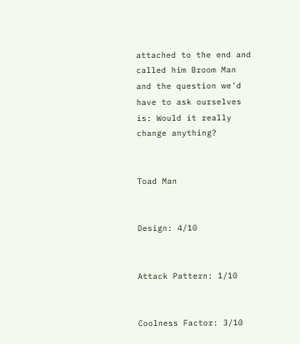attached to the end and called him Broom Man and the question we'd have to ask ourselves is: Would it really change anything?


Toad Man


Design: 4/10


Attack Pattern: 1/10


Coolness Factor: 3/10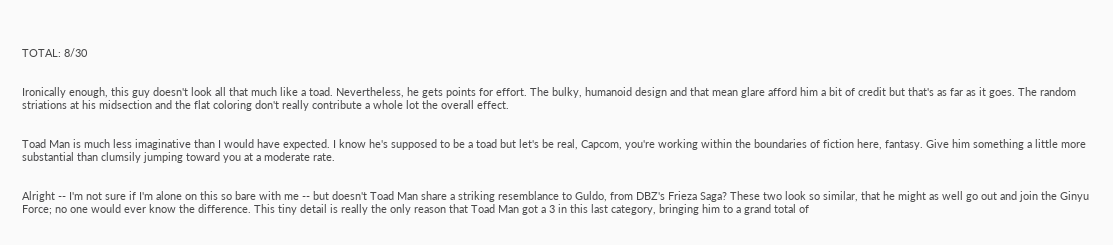TOTAL: 8/30


Ironically enough, this guy doesn't look all that much like a toad. Nevertheless, he gets points for effort. The bulky, humanoid design and that mean glare afford him a bit of credit but that's as far as it goes. The random striations at his midsection and the flat coloring don't really contribute a whole lot the overall effect.


Toad Man is much less imaginative than I would have expected. I know he's supposed to be a toad but let's be real, Capcom, you're working within the boundaries of fiction here, fantasy. Give him something a little more substantial than clumsily jumping toward you at a moderate rate.


Alright -- I'm not sure if I'm alone on this so bare with me -- but doesn't Toad Man share a striking resemblance to Guldo, from DBZ's Frieza Saga? These two look so similar, that he might as well go out and join the Ginyu Force; no one would ever know the difference. This tiny detail is really the only reason that Toad Man got a 3 in this last category, bringing him to a grand total of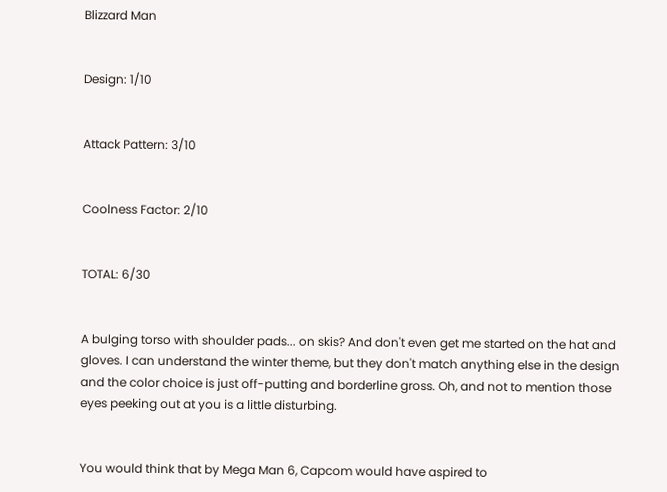Blizzard Man


Design: 1/10


Attack Pattern: 3/10


Coolness Factor: 2/10


TOTAL: 6/30


A bulging torso with shoulder pads... on skis? And don't even get me started on the hat and gloves. I can understand the winter theme, but they don't match anything else in the design and the color choice is just off-putting and borderline gross. Oh, and not to mention those eyes peeking out at you is a little disturbing.


You would think that by Mega Man 6, Capcom would have aspired to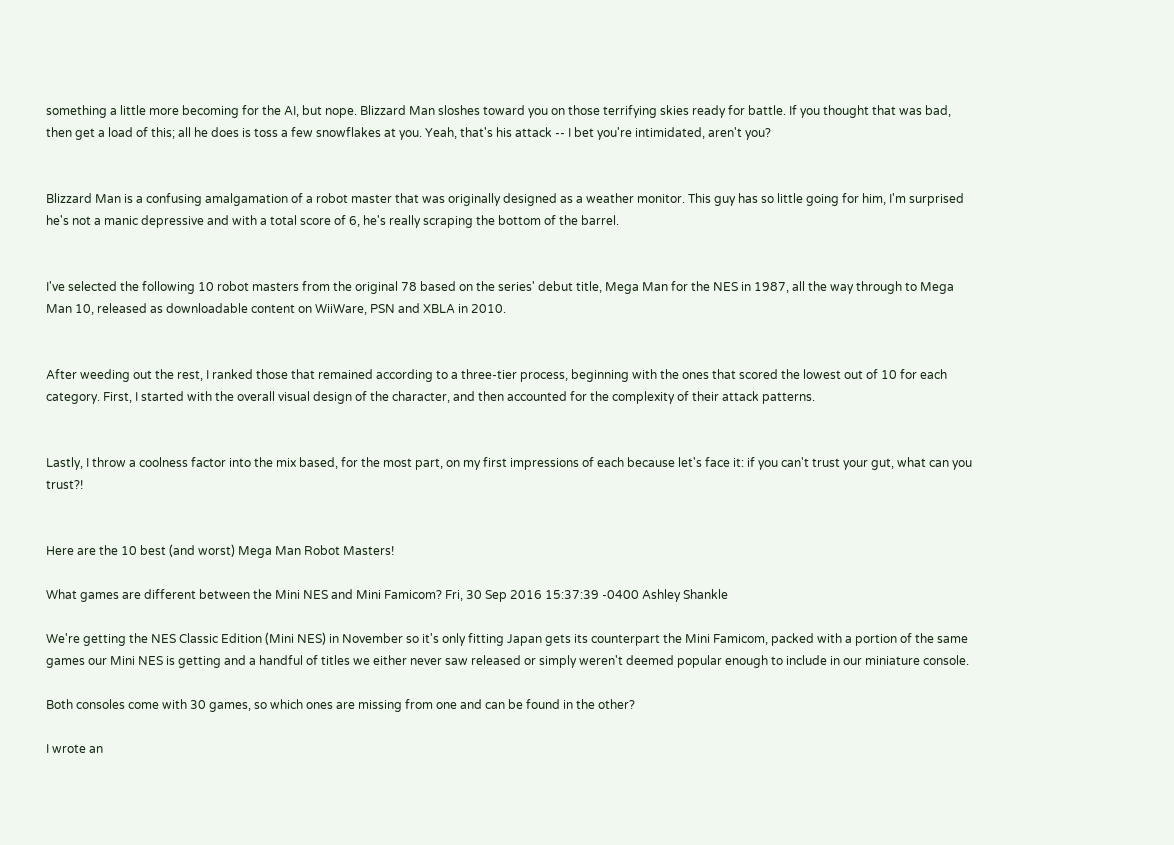something a little more becoming for the AI, but nope. Blizzard Man sloshes toward you on those terrifying skies ready for battle. If you thought that was bad, then get a load of this; all he does is toss a few snowflakes at you. Yeah, that's his attack -- I bet you're intimidated, aren't you?


Blizzard Man is a confusing amalgamation of a robot master that was originally designed as a weather monitor. This guy has so little going for him, I'm surprised he's not a manic depressive and with a total score of 6, he's really scraping the bottom of the barrel.


I've selected the following 10 robot masters from the original 78 based on the series' debut title, Mega Man for the NES in 1987, all the way through to Mega Man 10, released as downloadable content on WiiWare, PSN and XBLA in 2010.


After weeding out the rest, I ranked those that remained according to a three-tier process, beginning with the ones that scored the lowest out of 10 for each category. First, I started with the overall visual design of the character, and then accounted for the complexity of their attack patterns.


Lastly, I throw a coolness factor into the mix based, for the most part, on my first impressions of each because let's face it: if you can't trust your gut, what can you trust?!


Here are the 10 best (and worst) Mega Man Robot Masters!

What games are different between the Mini NES and Mini Famicom? Fri, 30 Sep 2016 15:37:39 -0400 Ashley Shankle

We're getting the NES Classic Edition (Mini NES) in November so it's only fitting Japan gets its counterpart the Mini Famicom, packed with a portion of the same games our Mini NES is getting and a handful of titles we either never saw released or simply weren't deemed popular enough to include in our miniature console.

Both consoles come with 30 games, so which ones are missing from one and can be found in the other?

I wrote an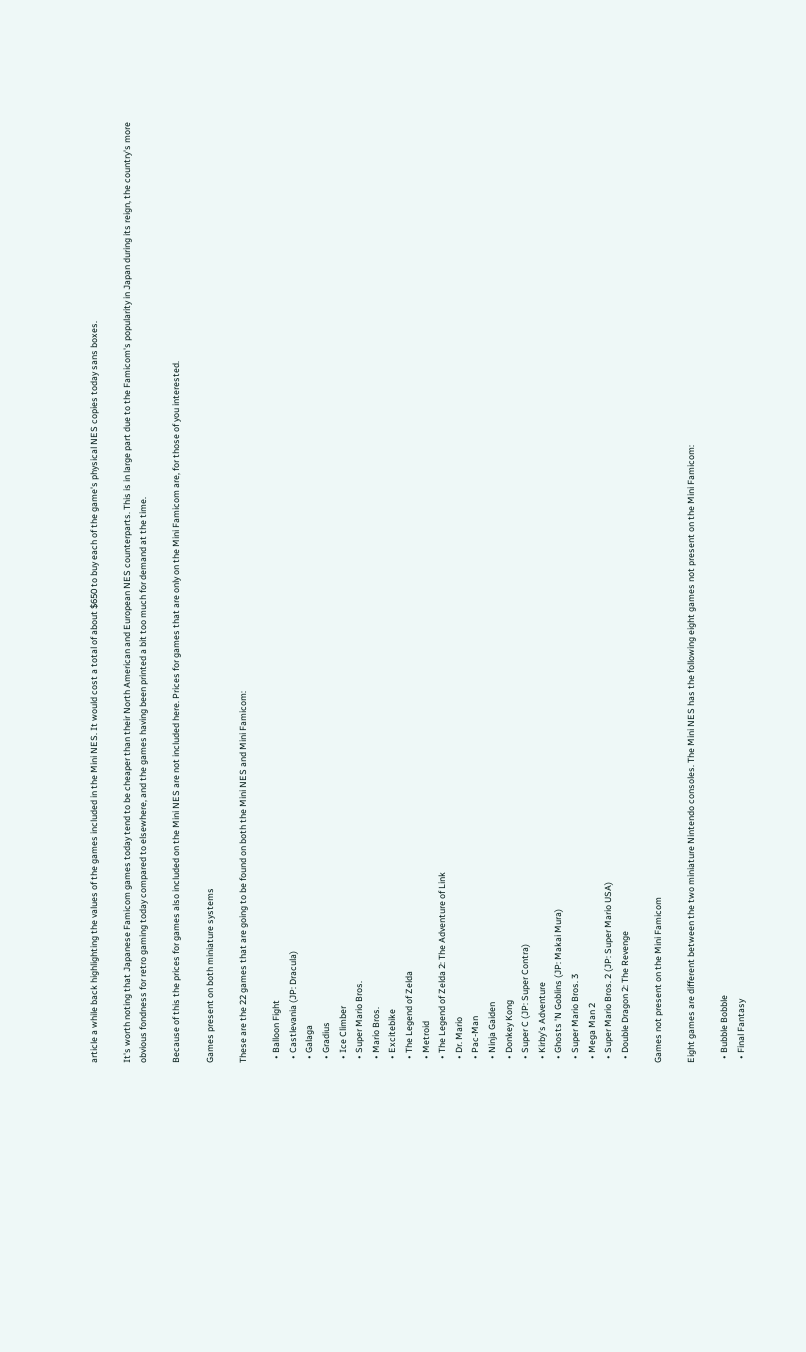article a while back highlighting the values of the games included in the Mini NES. It would cost a total of about $650 to buy each of the game's physical NES copies today sans boxes.

It's worth noting that Japanese Famicom games today tend to be cheaper than their North American and European NES counterparts. This is in large part due to the Famicom's popularity in Japan during its reign, the country's more obvious fondness for retro gaming today compared to elsewhere, and the games having been printed a bit too much for demand at the time.

Because of this the prices for games also included on the Mini NES are not included here. Prices for games that are only on the Mini Famicom are, for those of you interested.

Games present on both miniature systems

These are the 22 games that are going to be found on both the Mini NES and Mini Famicom:

  • Balloon Fight
  • Castlevania (JP: Dracula)
  • Galaga
  • Gradius
  • Ice Climber
  • Super Mario Bros.
  • Mario Bros.
  • Excitebike
  • The Legend of Zelda
  • Metroid
  • The Legend of Zelda 2: The Adventure of Link
  • Dr. Mario
  • Pac-Man
  • Ninja Gaiden
  • Donkey Kong
  • Super C (JP: Super Contra)
  • Kirby's Adventure
  • Ghosts 'N Goblins (JP: Makai Mura)
  • Super Mario Bros. 3
  • Mega Man 2
  • Super Mario Bros. 2 (JP: Super Mario USA)
  • Double Dragon 2: The Revenge

Games not present on the Mini Famicom

Eight games are different between the two miniature Nintendo consoles. The Mini NES has the following eight games not present on the Mini Famicom:

  • Bubble Bobble
  • Final Fantasy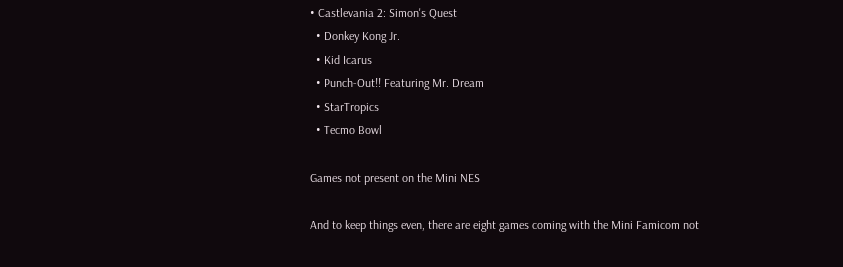• Castlevania 2: Simon's Quest
  • Donkey Kong Jr.
  • Kid Icarus
  • Punch-Out!! Featuring Mr. Dream
  • StarTropics
  • Tecmo Bowl

Games not present on the Mini NES

And to keep things even, there are eight games coming with the Mini Famicom not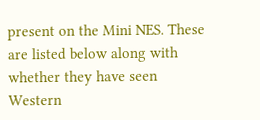present on the Mini NES. These are listed below along with whether they have seen Western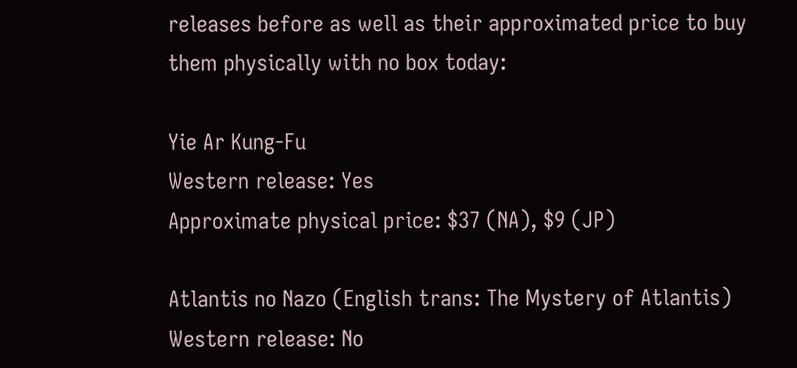releases before as well as their approximated price to buy them physically with no box today:

Yie Ar Kung-Fu
Western release: Yes
Approximate physical price: $37 (NA), $9 (JP)

Atlantis no Nazo (English trans: The Mystery of Atlantis)
Western release: No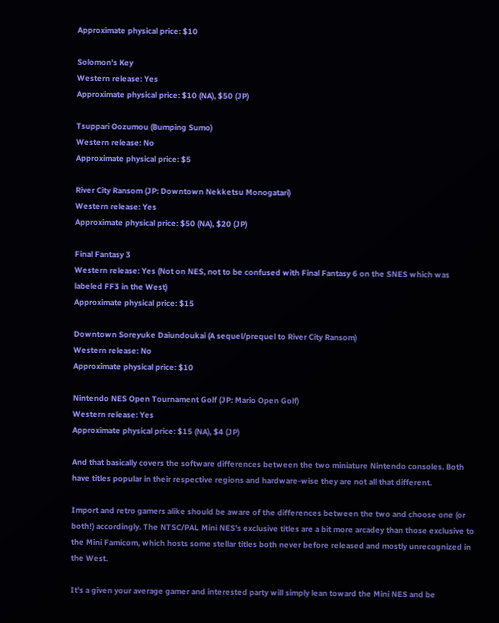Approximate physical price: $10

Solomon's Key
Western release: Yes
Approximate physical price: $10 (NA), $50 (JP)

Tsuppari Oozumou (Bumping Sumo)
Western release: No
Approximate physical price: $5

River City Ransom (JP: Downtown Nekketsu Monogatari)
Western release: Yes
Approximate physical price: $50 (NA), $20 (JP)

Final Fantasy 3
Western release: Yes (Not on NES, not to be confused with Final Fantasy 6 on the SNES which was labeled FF3 in the West)
Approximate physical price: $15

Downtown Soreyuke Daiundoukai (A sequel/prequel to River City Ransom)
Western release: No
Approximate physical price: $10

Nintendo NES Open Tournament Golf (JP: Mario Open Golf)
Western release: Yes
Approximate physical price: $15 (NA), $4 (JP)

And that basically covers the software differences between the two miniature Nintendo consoles. Both have titles popular in their respective regions and hardware-wise they are not all that different.

Import and retro gamers alike should be aware of the differences between the two and choose one (or both!) accordingly. The NTSC/PAL Mini NES's exclusive titles are a bit more arcadey than those exclusive to the Mini Famicom, which hosts some stellar titles both never before released and mostly unrecognized in the West.

It's a given your average gamer and interested party will simply lean toward the Mini NES and be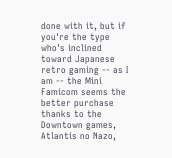done with it, but if you're the type who's inclined toward Japanese retro gaming -- as I am -- the Mini Famicom seems the better purchase thanks to the Downtown games, Atlantis no Nazo,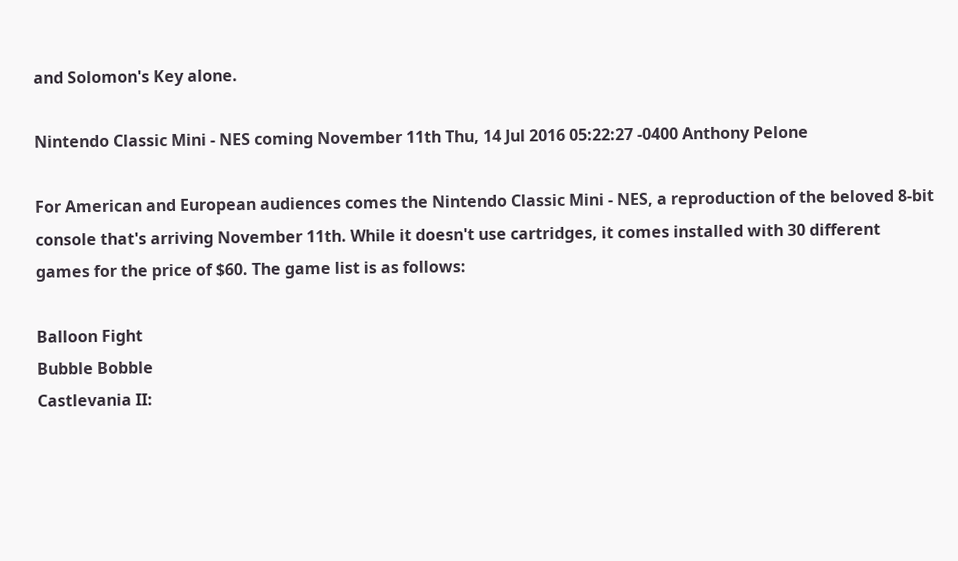and Solomon's Key alone.

Nintendo Classic Mini - NES coming November 11th Thu, 14 Jul 2016 05:22:27 -0400 Anthony Pelone

For American and European audiences comes the Nintendo Classic Mini - NES, a reproduction of the beloved 8-bit console that's arriving November 11th. While it doesn't use cartridges, it comes installed with 30 different games for the price of $60. The game list is as follows:

Balloon Fight
Bubble Bobble
Castlevania II: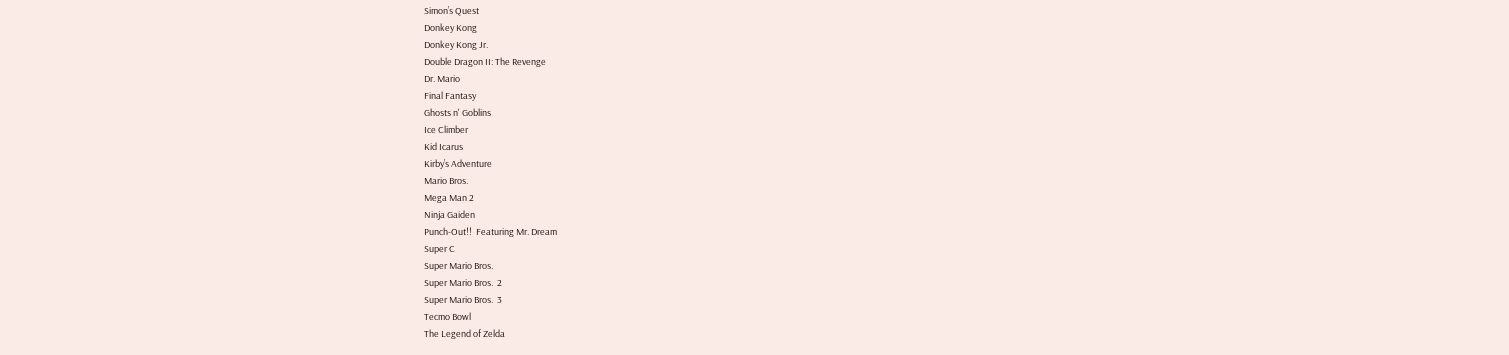Simon’s Quest
Donkey Kong
Donkey Kong Jr.
Double Dragon II: The Revenge
Dr. Mario
Final Fantasy
Ghosts n' Goblins
Ice Climber
Kid Icarus
Kirby’s Adventure
Mario Bros.
Mega Man 2
Ninja Gaiden
Punch-Out!!  Featuring Mr. Dream
Super C
Super Mario Bros.
Super Mario Bros.  2
Super Mario Bros.  3
Tecmo Bowl
The Legend of Zelda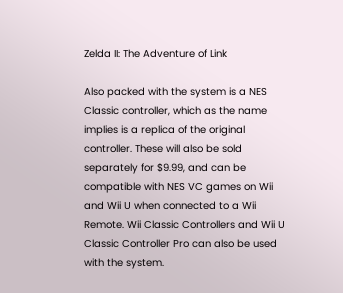Zelda II: The Adventure of Link

Also packed with the system is a NES Classic controller, which as the name implies is a replica of the original controller. These will also be sold separately for $9.99, and can be compatible with NES VC games on Wii and Wii U when connected to a Wii Remote. Wii Classic Controllers and Wii U Classic Controller Pro can also be used with the system.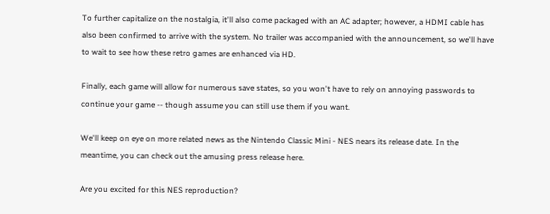To further capitalize on the nostalgia, it'll also come packaged with an AC adapter; however, a HDMI cable has also been confirmed to arrive with the system. No trailer was accompanied with the announcement, so we'll have to wait to see how these retro games are enhanced via HD.

Finally, each game will allow for numerous save states, so you won't have to rely on annoying passwords to continue your game -- though assume you can still use them if you want.

We'll keep on eye on more related news as the Nintendo Classic Mini - NES nears its release date. In the meantime, you can check out the amusing press release here.

Are you excited for this NES reproduction?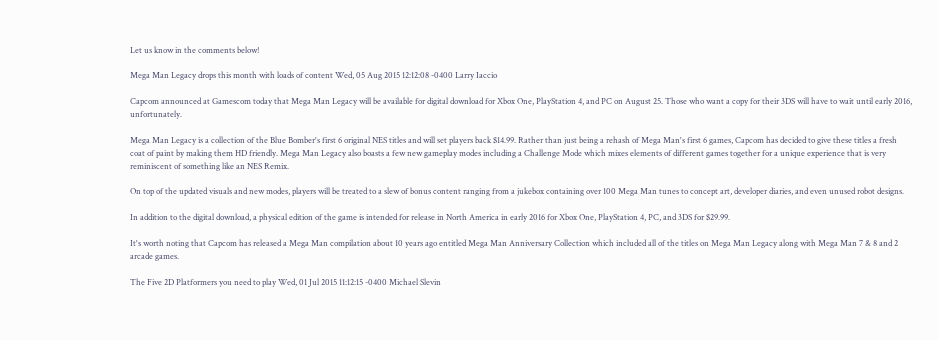Let us know in the comments below!

Mega Man Legacy drops this month with loads of content Wed, 05 Aug 2015 12:12:08 -0400 Larry Iaccio

Capcom announced at Gamescom today that Mega Man Legacy will be available for digital download for Xbox One, PlayStation 4, and PC on August 25. Those who want a copy for their 3DS will have to wait until early 2016, unfortunately.

Mega Man Legacy is a collection of the Blue Bomber's first 6 original NES titles and will set players back $14.99. Rather than just being a rehash of Mega Man's first 6 games, Capcom has decided to give these titles a fresh coat of paint by making them HD friendly. Mega Man Legacy also boasts a few new gameplay modes including a Challenge Mode which mixes elements of different games together for a unique experience that is very reminiscent of something like an NES Remix.

On top of the updated visuals and new modes, players will be treated to a slew of bonus content ranging from a jukebox containing over 100 Mega Man tunes to concept art, developer diaries, and even unused robot designs.

In addition to the digital download, a physical edition of the game is intended for release in North America in early 2016 for Xbox One, PlayStation 4, PC, and 3DS for $29.99.

It's worth noting that Capcom has released a Mega Man compilation about 10 years ago entitled Mega Man Anniversary Collection which included all of the titles on Mega Man Legacy along with Mega Man 7 & 8 and 2 arcade games.

The Five 2D Platformers you need to play Wed, 01 Jul 2015 11:12:15 -0400 Michael Slevin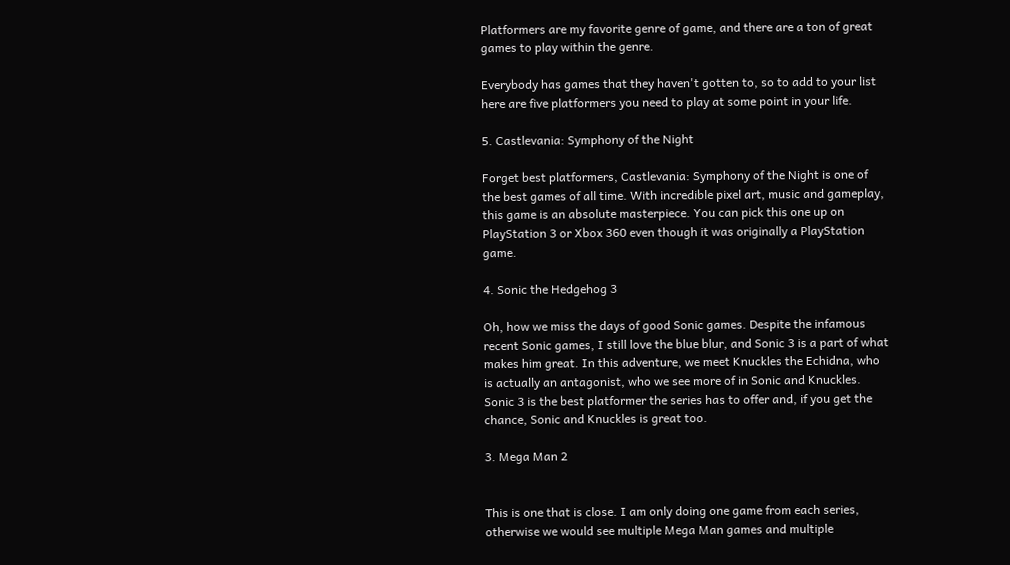Platformers are my favorite genre of game, and there are a ton of great games to play within the genre.

Everybody has games that they haven't gotten to, so to add to your list here are five platformers you need to play at some point in your life.

5. Castlevania: Symphony of the Night

Forget best platformers, Castlevania: Symphony of the Night is one of the best games of all time. With incredible pixel art, music and gameplay, this game is an absolute masterpiece. You can pick this one up on PlayStation 3 or Xbox 360 even though it was originally a PlayStation game.

4. Sonic the Hedgehog 3

Oh, how we miss the days of good Sonic games. Despite the infamous recent Sonic games, I still love the blue blur, and Sonic 3 is a part of what makes him great. In this adventure, we meet Knuckles the Echidna, who is actually an antagonist, who we see more of in Sonic and Knuckles. Sonic 3 is the best platformer the series has to offer and, if you get the chance, Sonic and Knuckles is great too.

3. Mega Man 2


This is one that is close. I am only doing one game from each series, otherwise we would see multiple Mega Man games and multiple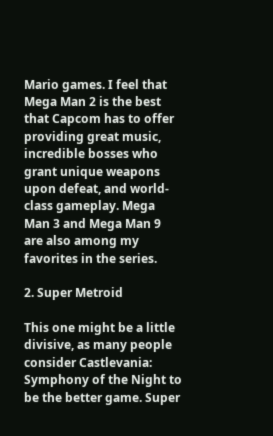Mario games. I feel that Mega Man 2 is the best that Capcom has to offer providing great music, incredible bosses who grant unique weapons upon defeat, and world-class gameplay. Mega Man 3 and Mega Man 9 are also among my favorites in the series.

2. Super Metroid

This one might be a little divisive, as many people consider Castlevania: Symphony of the Night to be the better game. Super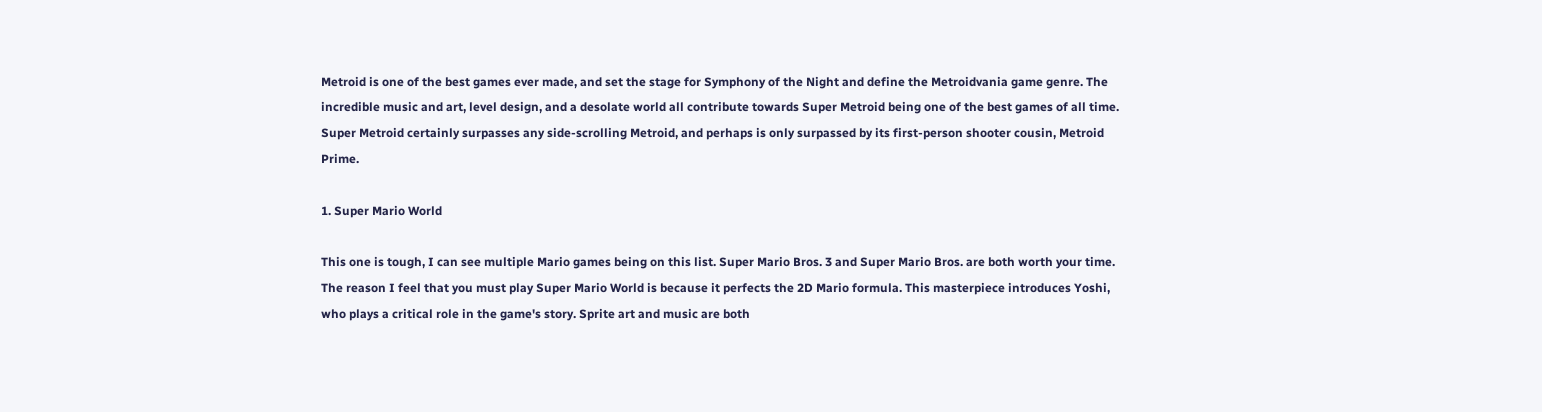Metroid is one of the best games ever made, and set the stage for Symphony of the Night and define the Metroidvania game genre. The incredible music and art, level design, and a desolate world all contribute towards Super Metroid being one of the best games of all time. Super Metroid certainly surpasses any side-scrolling Metroid, and perhaps is only surpassed by its first-person shooter cousin, Metroid Prime.

1. Super Mario World

This one is tough, I can see multiple Mario games being on this list. Super Mario Bros. 3 and Super Mario Bros. are both worth your time. The reason I feel that you must play Super Mario World is because it perfects the 2D Mario formula. This masterpiece introduces Yoshi, who plays a critical role in the game's story. Sprite art and music are both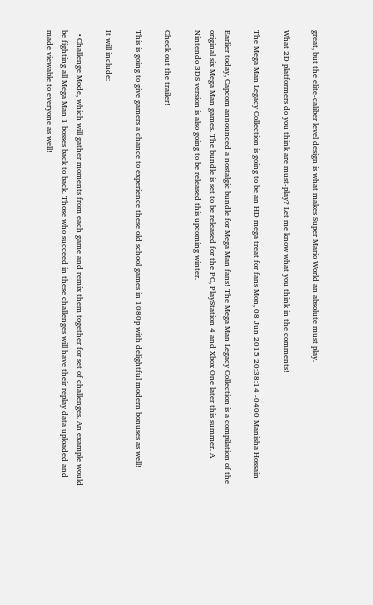great, but the elite-caliber level design is what makes Super Mario World an absolute must play.

What 2D platformers do you think are must-play? Let me know what you think in the comments!

The Mega Man Legacy Collection is going to be an HD mega treat for fans Mon, 08 Jun 2015 20:38:14 -0400 Manisha Hossain

Earlier today, Capcom announced a nostalgic bundle for Mega Man fans! The Mega Man Legacy Collection is a compilation of the original six Mega Man games. The bundle is set to be released for the PC, PlayStation 4 and Xbox One later this summer. A Nintendo 3DS version is also going to be released this upcoming winter.

Check out the trailer!

This is going to give gamers a chance to experience these old school games in 1080p with delightful modern bonuses as well!

It will include:

  • Challenge Mode, which will gather moments from each game and remix them together for set of challenges. An example would be fighting all Mega Man 1 bosses back to back. Those who succeed in these challenges will have their replay data uploaded and made viewable to everyone as well!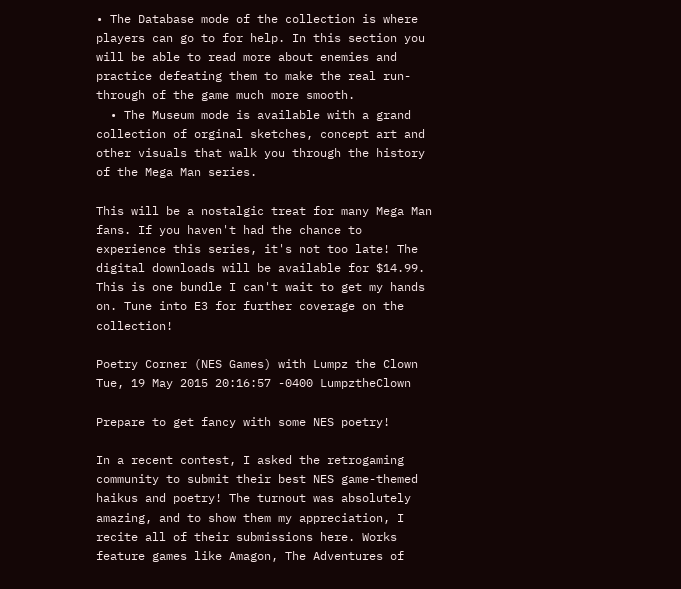• The Database mode of the collection is where players can go to for help. In this section you will be able to read more about enemies and practice defeating them to make the real run-through of the game much more smooth.
  • The Museum mode is available with a grand collection of orginal sketches, concept art and other visuals that walk you through the history of the Mega Man series.

This will be a nostalgic treat for many Mega Man fans. If you haven't had the chance to experience this series, it's not too late! The digital downloads will be available for $14.99. This is one bundle I can't wait to get my hands on. Tune into E3 for further coverage on the collection!

Poetry Corner (NES Games) with Lumpz the Clown Tue, 19 May 2015 20:16:57 -0400 LumpztheClown

Prepare to get fancy with some NES poetry!

In a recent contest, I asked the retrogaming community to submit their best NES game-themed haikus and poetry! The turnout was absolutely amazing, and to show them my appreciation, I recite all of their submissions here. Works feature games like Amagon, The Adventures of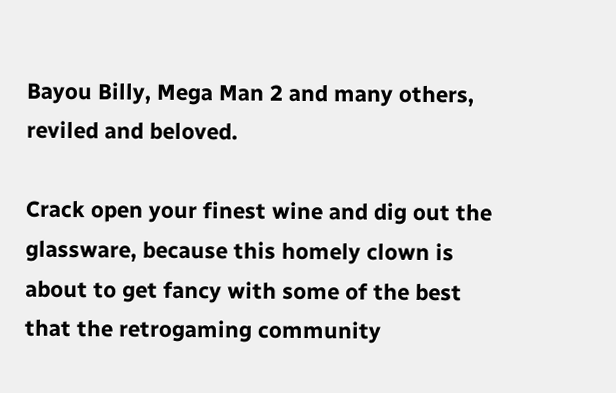Bayou Billy, Mega Man 2 and many others, reviled and beloved.

Crack open your finest wine and dig out the glassware, because this homely clown is about to get fancy with some of the best that the retrogaming community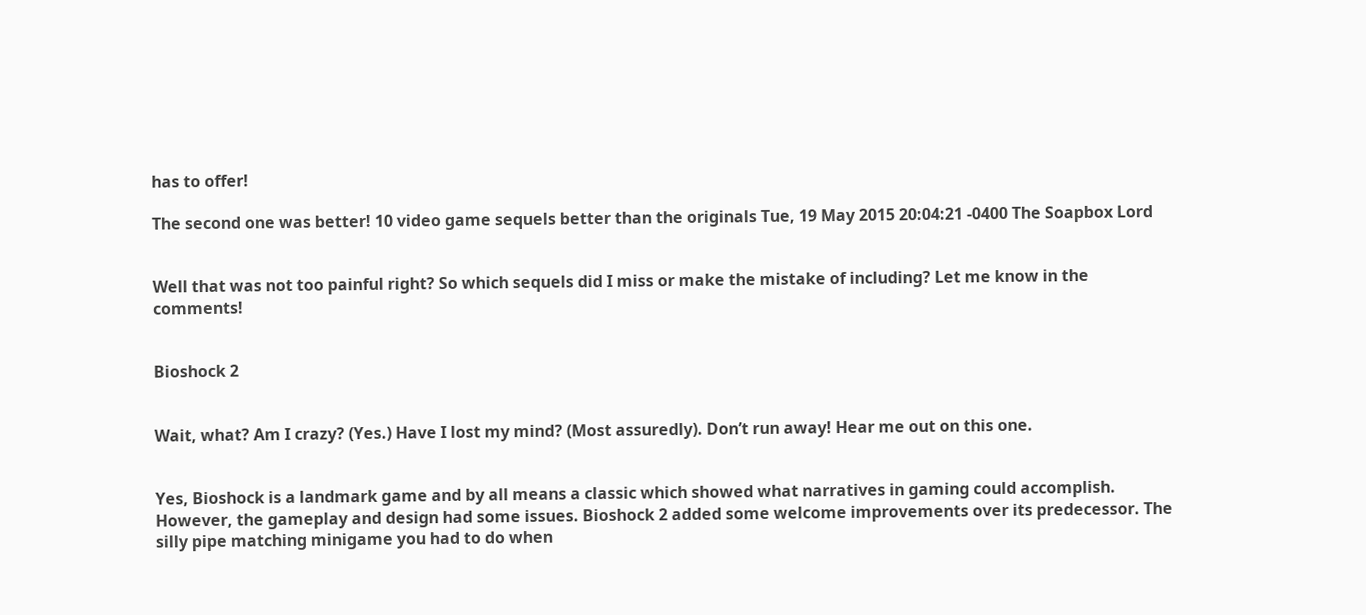has to offer!

The second one was better! 10 video game sequels better than the originals Tue, 19 May 2015 20:04:21 -0400 The Soapbox Lord


Well that was not too painful right? So which sequels did I miss or make the mistake of including? Let me know in the comments!


Bioshock 2


Wait, what? Am I crazy? (Yes.) Have I lost my mind? (Most assuredly). Don’t run away! Hear me out on this one.


Yes, Bioshock is a landmark game and by all means a classic which showed what narratives in gaming could accomplish. However, the gameplay and design had some issues. Bioshock 2 added some welcome improvements over its predecessor. The silly pipe matching minigame you had to do when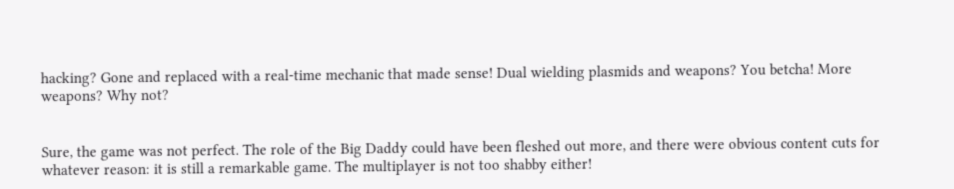hacking? Gone and replaced with a real-time mechanic that made sense! Dual wielding plasmids and weapons? You betcha! More weapons? Why not?


Sure, the game was not perfect. The role of the Big Daddy could have been fleshed out more, and there were obvious content cuts for whatever reason: it is still a remarkable game. The multiplayer is not too shabby either!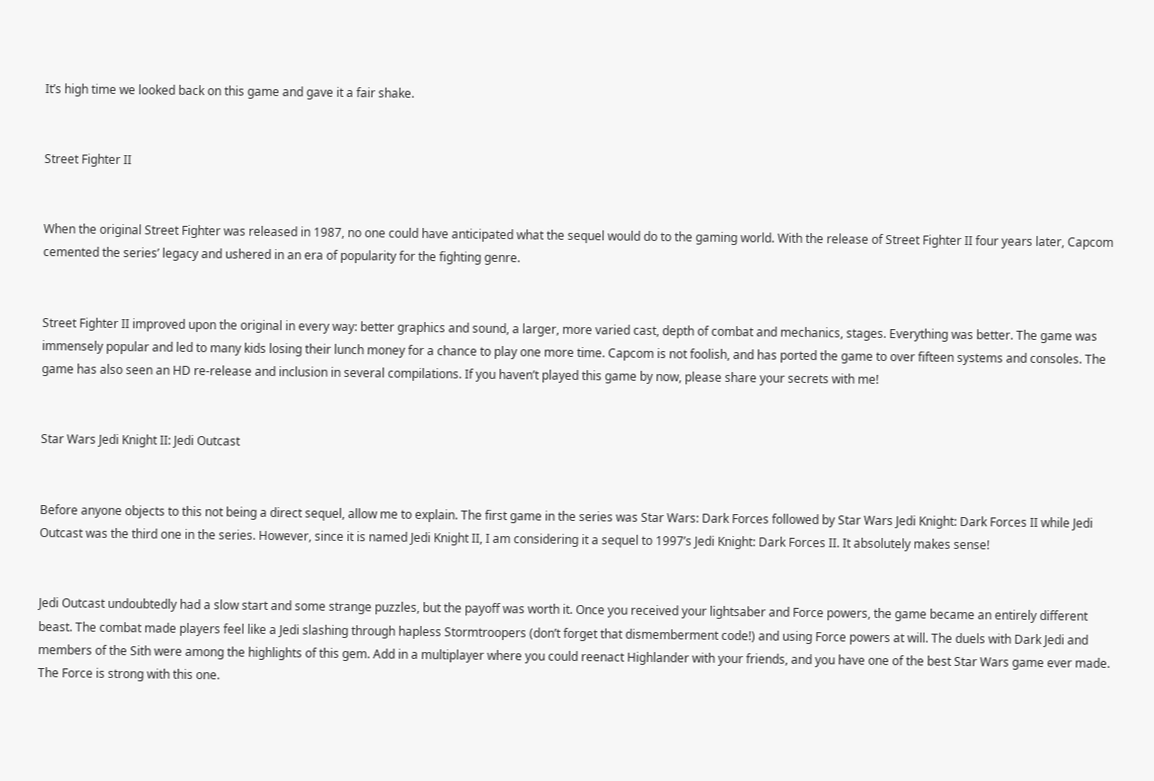It’s high time we looked back on this game and gave it a fair shake.


Street Fighter II


When the original Street Fighter was released in 1987, no one could have anticipated what the sequel would do to the gaming world. With the release of Street Fighter II four years later, Capcom cemented the series’ legacy and ushered in an era of popularity for the fighting genre.


Street Fighter II improved upon the original in every way: better graphics and sound, a larger, more varied cast, depth of combat and mechanics, stages. Everything was better. The game was immensely popular and led to many kids losing their lunch money for a chance to play one more time. Capcom is not foolish, and has ported the game to over fifteen systems and consoles. The game has also seen an HD re-release and inclusion in several compilations. If you haven’t played this game by now, please share your secrets with me!


Star Wars Jedi Knight II: Jedi Outcast


Before anyone objects to this not being a direct sequel, allow me to explain. The first game in the series was Star Wars: Dark Forces followed by Star Wars Jedi Knight: Dark Forces II while Jedi Outcast was the third one in the series. However, since it is named Jedi Knight II, I am considering it a sequel to 1997’s Jedi Knight: Dark Forces II. It absolutely makes sense!


Jedi Outcast undoubtedly had a slow start and some strange puzzles, but the payoff was worth it. Once you received your lightsaber and Force powers, the game became an entirely different beast. The combat made players feel like a Jedi slashing through hapless Stormtroopers (don’t forget that dismemberment code!) and using Force powers at will. The duels with Dark Jedi and members of the Sith were among the highlights of this gem. Add in a multiplayer where you could reenact Highlander with your friends, and you have one of the best Star Wars game ever made. The Force is strong with this one.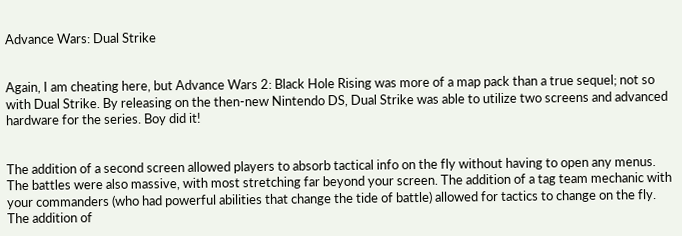Advance Wars: Dual Strike


Again, I am cheating here, but Advance Wars 2: Black Hole Rising was more of a map pack than a true sequel; not so with Dual Strike. By releasing on the then-new Nintendo DS, Dual Strike was able to utilize two screens and advanced hardware for the series. Boy did it!


The addition of a second screen allowed players to absorb tactical info on the fly without having to open any menus. The battles were also massive, with most stretching far beyond your screen. The addition of a tag team mechanic with your commanders (who had powerful abilities that change the tide of battle) allowed for tactics to change on the fly. The addition of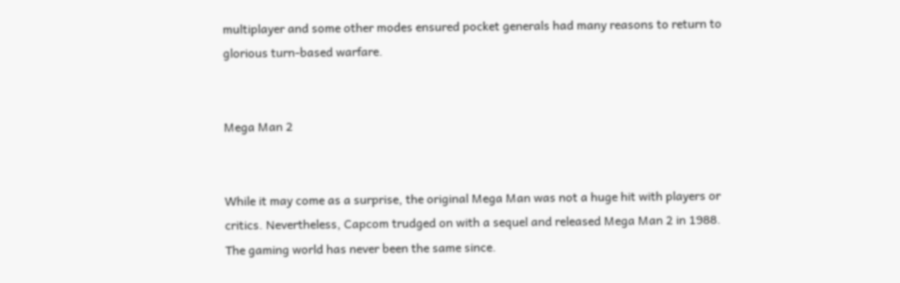multiplayer and some other modes ensured pocket generals had many reasons to return to glorious turn-based warfare.


Mega Man 2


While it may come as a surprise, the original Mega Man was not a huge hit with players or critics. Nevertheless, Capcom trudged on with a sequel and released Mega Man 2 in 1988. The gaming world has never been the same since.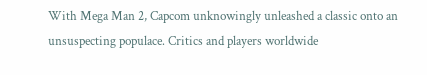With Mega Man 2, Capcom unknowingly unleashed a classic onto an unsuspecting populace. Critics and players worldwide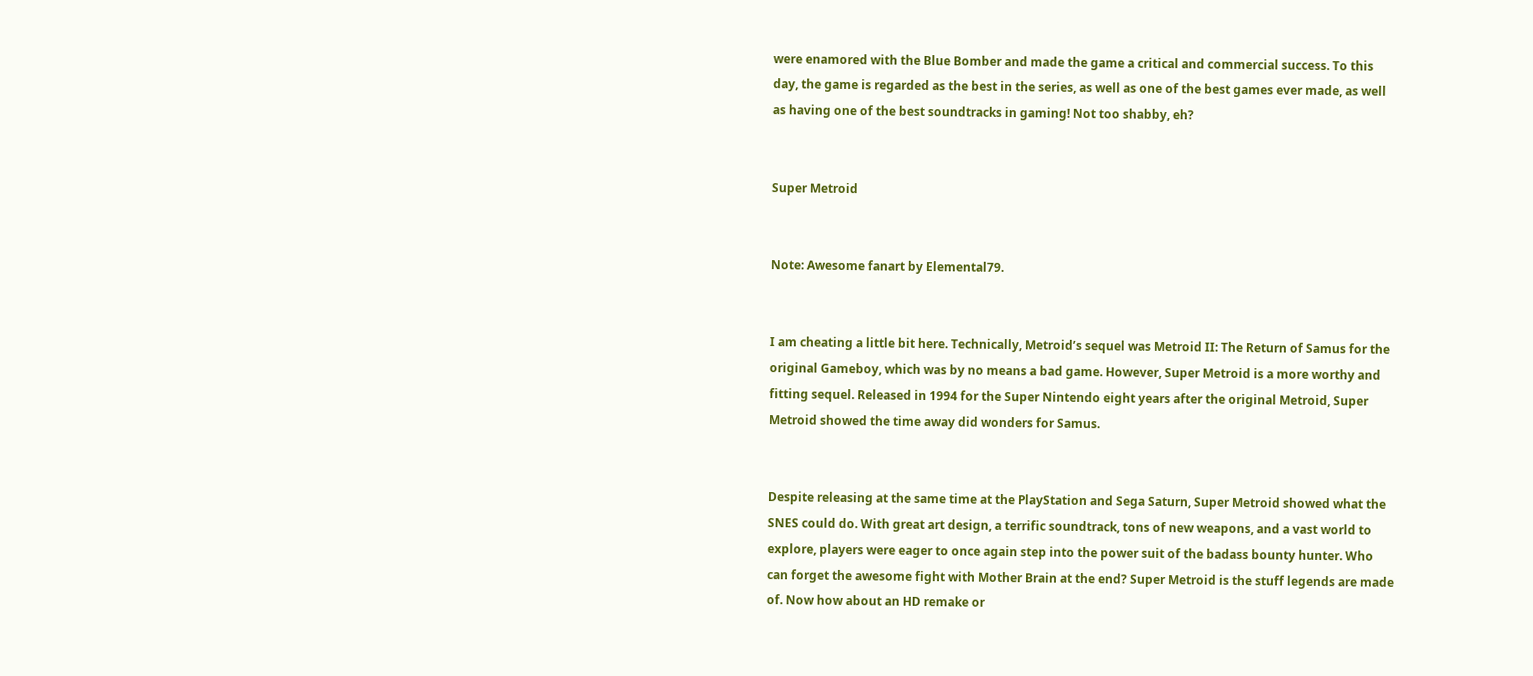were enamored with the Blue Bomber and made the game a critical and commercial success. To this day, the game is regarded as the best in the series, as well as one of the best games ever made, as well as having one of the best soundtracks in gaming! Not too shabby, eh?


Super Metroid


Note: Awesome fanart by Elemental79.


I am cheating a little bit here. Technically, Metroid’s sequel was Metroid II: The Return of Samus for the original Gameboy, which was by no means a bad game. However, Super Metroid is a more worthy and fitting sequel. Released in 1994 for the Super Nintendo eight years after the original Metroid, Super Metroid showed the time away did wonders for Samus.


Despite releasing at the same time at the PlayStation and Sega Saturn, Super Metroid showed what the SNES could do. With great art design, a terrific soundtrack, tons of new weapons, and a vast world to explore, players were eager to once again step into the power suit of the badass bounty hunter. Who can forget the awesome fight with Mother Brain at the end? Super Metroid is the stuff legends are made of. Now how about an HD remake or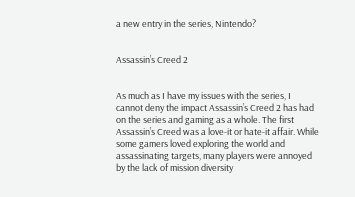a new entry in the series, Nintendo?


Assassin’s Creed 2


As much as I have my issues with the series, I cannot deny the impact Assassin’s Creed 2 has had on the series and gaming as a whole. The first Assassin’s Creed was a love-it or hate-it affair. While some gamers loved exploring the world and assassinating targets, many players were annoyed by the lack of mission diversity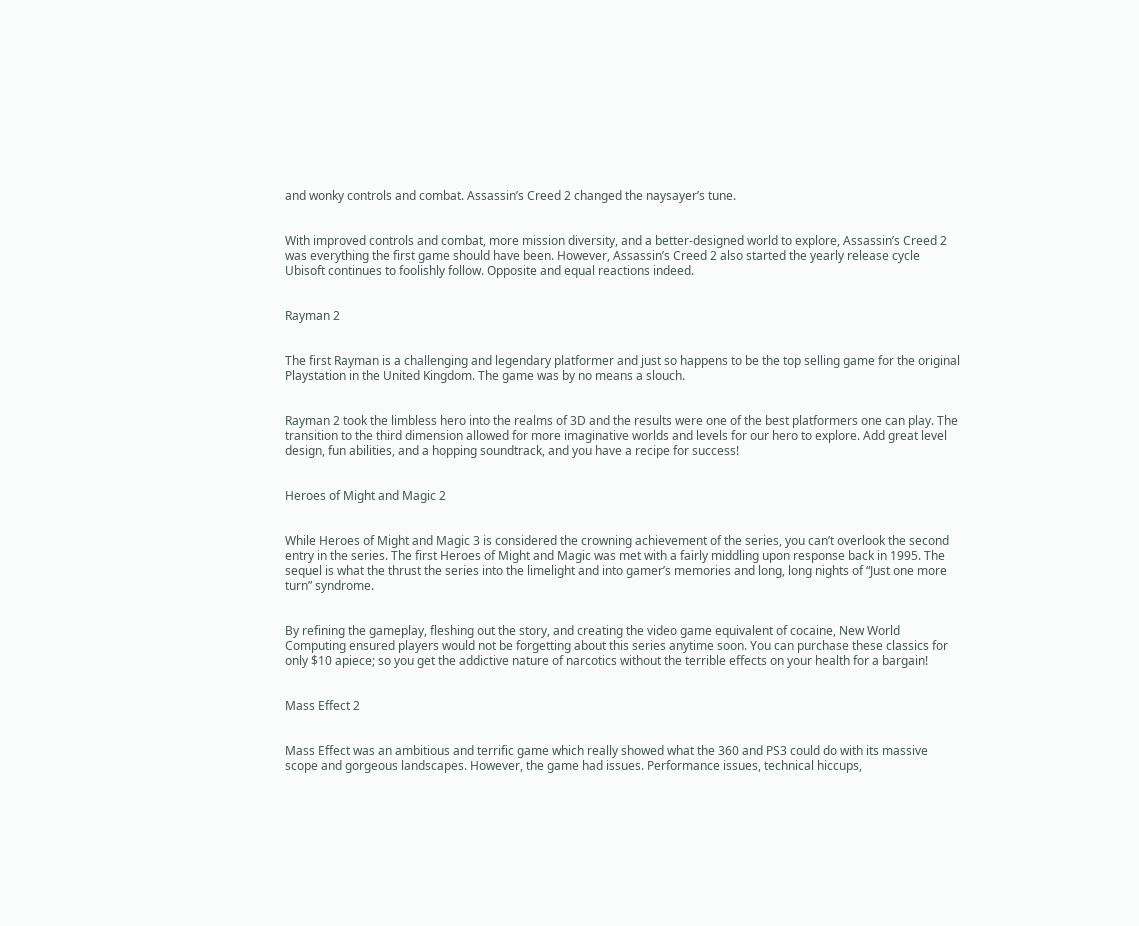and wonky controls and combat. Assassin’s Creed 2 changed the naysayer’s tune.


With improved controls and combat, more mission diversity, and a better-designed world to explore, Assassin’s Creed 2 was everything the first game should have been. However, Assassin’s Creed 2 also started the yearly release cycle Ubisoft continues to foolishly follow. Opposite and equal reactions indeed.


Rayman 2


The first Rayman is a challenging and legendary platformer and just so happens to be the top selling game for the original Playstation in the United Kingdom. The game was by no means a slouch.


Rayman 2 took the limbless hero into the realms of 3D and the results were one of the best platformers one can play. The transition to the third dimension allowed for more imaginative worlds and levels for our hero to explore. Add great level design, fun abilities, and a hopping soundtrack, and you have a recipe for success!


Heroes of Might and Magic 2


While Heroes of Might and Magic 3 is considered the crowning achievement of the series, you can’t overlook the second entry in the series. The first Heroes of Might and Magic was met with a fairly middling upon response back in 1995. The sequel is what the thrust the series into the limelight and into gamer’s memories and long, long nights of “Just one more turn” syndrome.


By refining the gameplay, fleshing out the story, and creating the video game equivalent of cocaine, New World Computing ensured players would not be forgetting about this series anytime soon. You can purchase these classics for only $10 apiece; so you get the addictive nature of narcotics without the terrible effects on your health for a bargain!


Mass Effect 2


Mass Effect was an ambitious and terrific game which really showed what the 360 and PS3 could do with its massive scope and gorgeous landscapes. However, the game had issues. Performance issues, technical hiccups,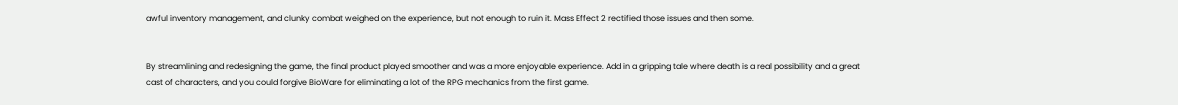awful inventory management, and clunky combat weighed on the experience, but not enough to ruin it. Mass Effect 2 rectified those issues and then some.


By streamlining and redesigning the game, the final product played smoother and was a more enjoyable experience. Add in a gripping tale where death is a real possibility and a great cast of characters, and you could forgive BioWare for eliminating a lot of the RPG mechanics from the first game.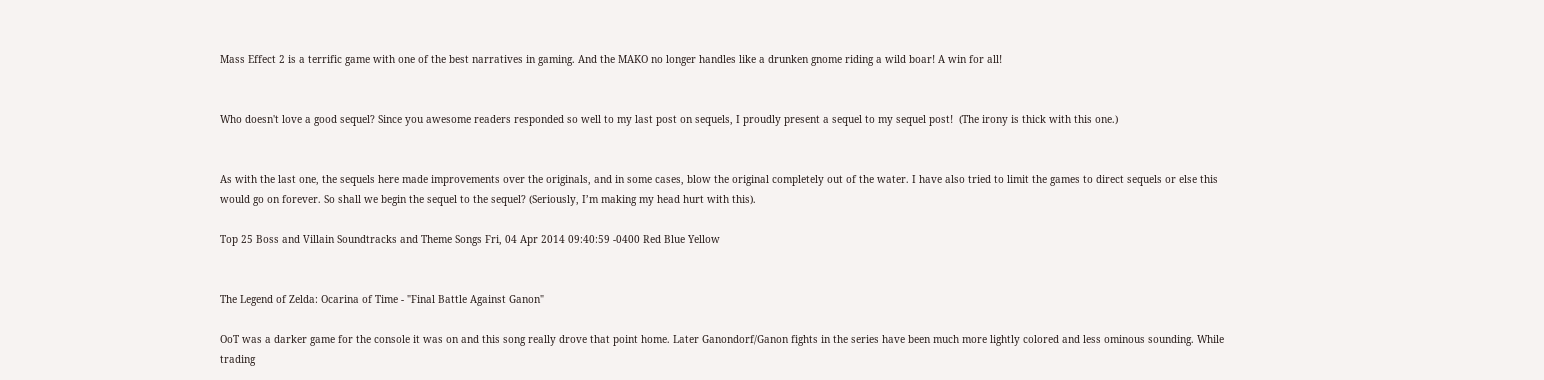Mass Effect 2 is a terrific game with one of the best narratives in gaming. And the MAKO no longer handles like a drunken gnome riding a wild boar! A win for all!


Who doesn't love a good sequel? Since you awesome readers responded so well to my last post on sequels, I proudly present a sequel to my sequel post!  (The irony is thick with this one.)


As with the last one, the sequels here made improvements over the originals, and in some cases, blow the original completely out of the water. I have also tried to limit the games to direct sequels or else this would go on forever. So shall we begin the sequel to the sequel? (Seriously, I’m making my head hurt with this).

Top 25 Boss and Villain Soundtracks and Theme Songs Fri, 04 Apr 2014 09:40:59 -0400 Red Blue Yellow


The Legend of Zelda: Ocarina of Time - "Final Battle Against Ganon"

OoT was a darker game for the console it was on and this song really drove that point home. Later Ganondorf/Ganon fights in the series have been much more lightly colored and less ominous sounding. While trading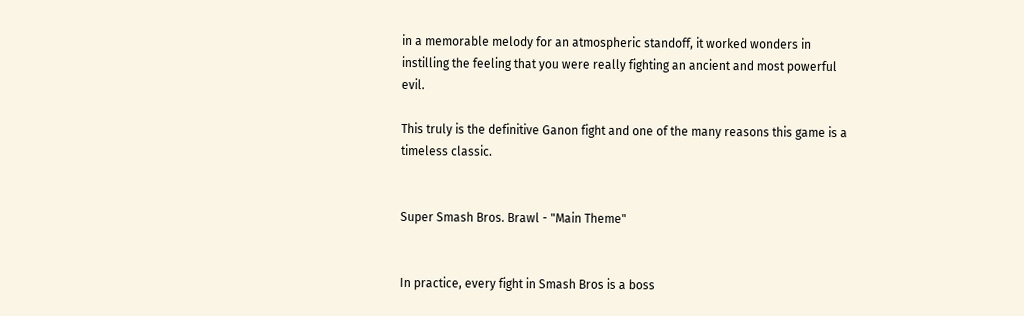in a memorable melody for an atmospheric standoff, it worked wonders in instilling the feeling that you were really fighting an ancient and most powerful evil.

This truly is the definitive Ganon fight and one of the many reasons this game is a timeless classic.


Super Smash Bros. Brawl - "Main Theme"


In practice, every fight in Smash Bros is a boss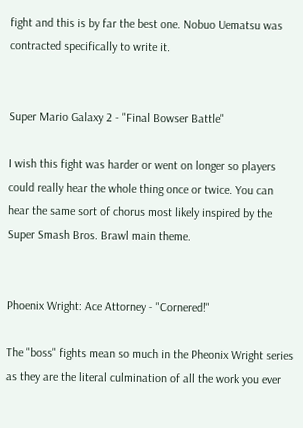fight and this is by far the best one. Nobuo Uematsu was contracted specifically to write it.


Super Mario Galaxy 2 - "Final Bowser Battle"

I wish this fight was harder or went on longer so players could really hear the whole thing once or twice. You can hear the same sort of chorus most likely inspired by the Super Smash Bros. Brawl main theme.


Phoenix Wright: Ace Attorney - "Cornered!"

The "boss" fights mean so much in the Pheonix Wright series as they are the literal culmination of all the work you ever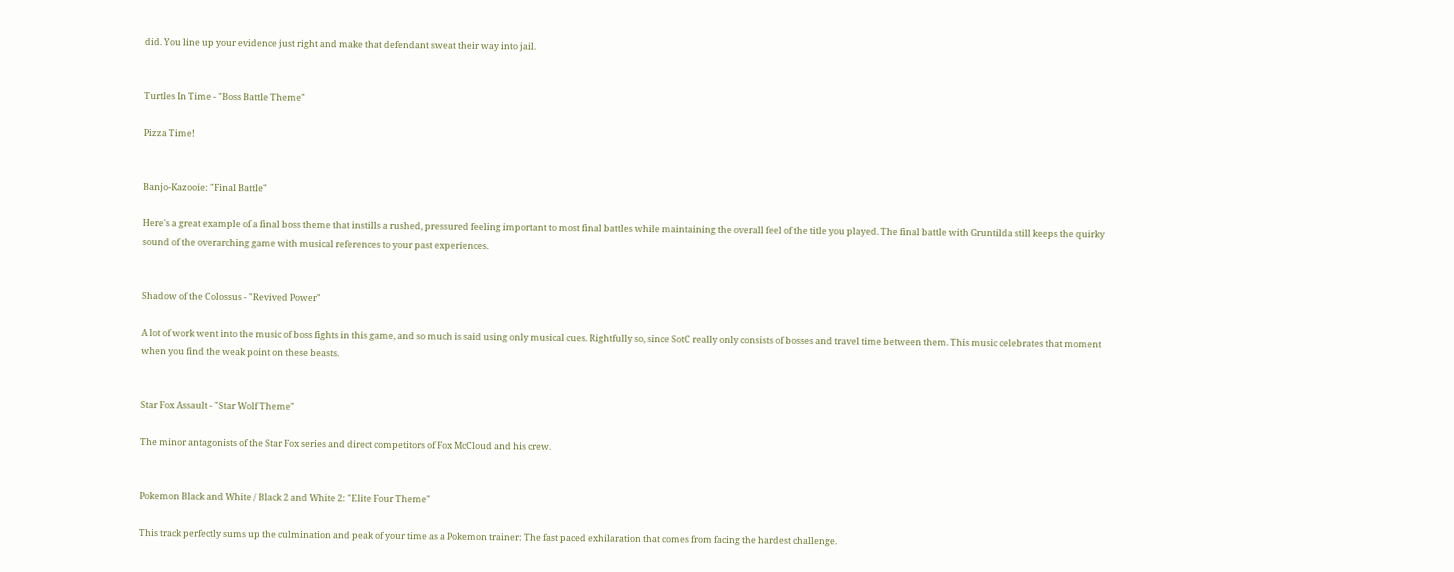did. You line up your evidence just right and make that defendant sweat their way into jail.


Turtles In Time - "Boss Battle Theme"

Pizza Time!


Banjo-Kazooie: "Final Battle"

Here's a great example of a final boss theme that instills a rushed, pressured feeling important to most final battles while maintaining the overall feel of the title you played. The final battle with Gruntilda still keeps the quirky sound of the overarching game with musical references to your past experiences.


Shadow of the Colossus - "Revived Power"

A lot of work went into the music of boss fights in this game, and so much is said using only musical cues. Rightfully so, since SotC really only consists of bosses and travel time between them. This music celebrates that moment when you find the weak point on these beasts.


Star Fox Assault - "Star Wolf Theme"

The minor antagonists of the Star Fox series and direct competitors of Fox McCloud and his crew.


Pokemon Black and White / Black 2 and White 2: "Elite Four Theme"

This track perfectly sums up the culmination and peak of your time as a Pokemon trainer: The fast paced exhilaration that comes from facing the hardest challenge.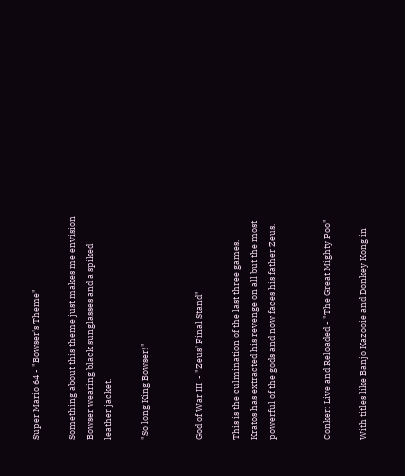Super Mario 64 - "Bowser's Theme"

Something about this theme just makes me envision Bowser wearing black sunglasses and a spiked leather jacket.

"So long King Bowser!"


God of War III  - "Zeus' Final Stand"

This is the culmination of the last three games. Kratos has extracted his revenge on all but the most powerful of the gods and now faces his father Zeus.


Conker: Live and Reloaded - "The Great Mighty Poo"

With titles like Banjo Kazooie and Donkey Kong in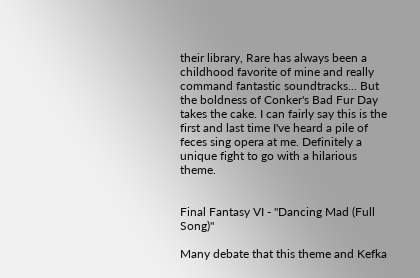their library, Rare has always been a childhood favorite of mine and really command fantastic soundtracks... But the boldness of Conker's Bad Fur Day takes the cake. I can fairly say this is the first and last time I've heard a pile of feces sing opera at me. Definitely a unique fight to go with a hilarious theme.


Final Fantasy VI - "Dancing Mad (Full Song)"

Many debate that this theme and Kefka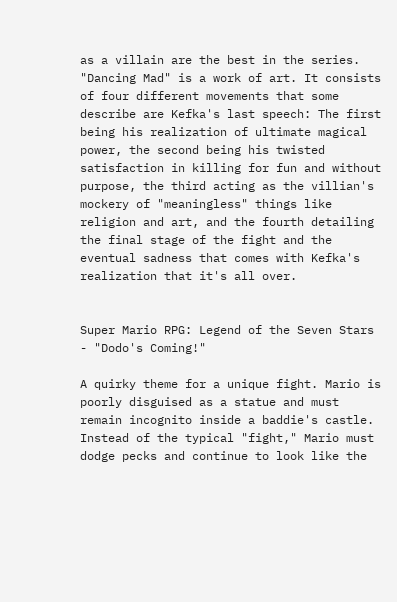as a villain are the best in the series. "Dancing Mad" is a work of art. It consists of four different movements that some describe are Kefka's last speech: The first being his realization of ultimate magical power, the second being his twisted satisfaction in killing for fun and without purpose, the third acting as the villian's mockery of "meaningless" things like religion and art, and the fourth detailing the final stage of the fight and the eventual sadness that comes with Kefka's realization that it's all over.


Super Mario RPG: Legend of the Seven Stars - "Dodo's Coming!"

A quirky theme for a unique fight. Mario is poorly disguised as a statue and must remain incognito inside a baddie's castle. Instead of the typical "fight," Mario must dodge pecks and continue to look like the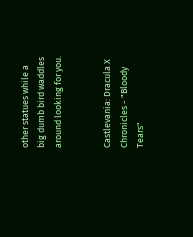other statues while a big dumb bird waddles around looking for you.


Castlevania: Dracula X Chronicles - "Bloody Tears"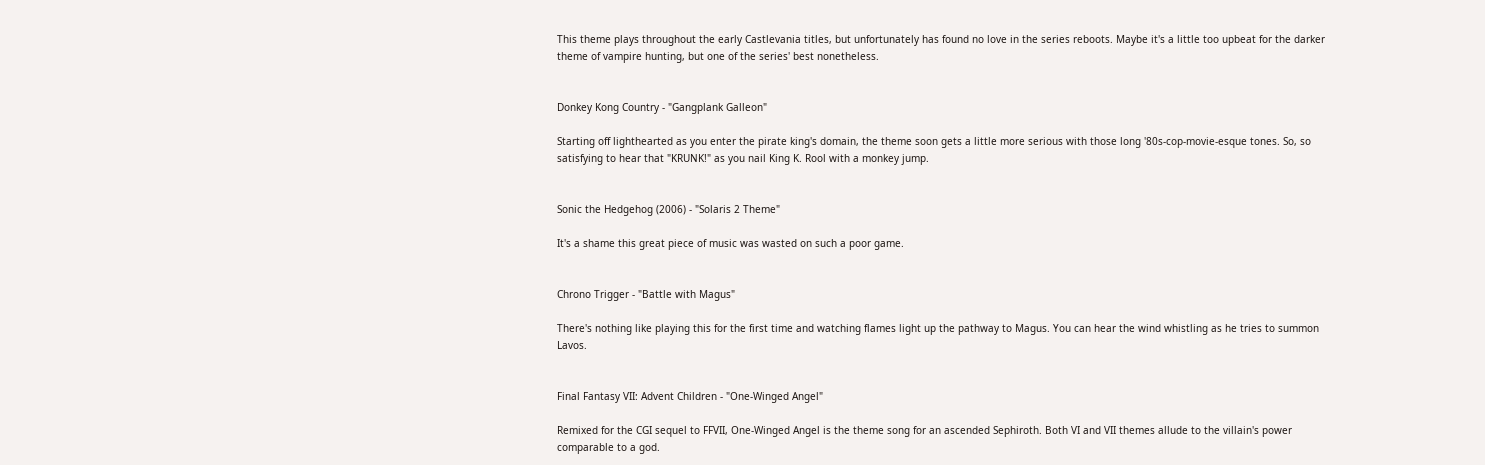This theme plays throughout the early Castlevania titles, but unfortunately has found no love in the series reboots. Maybe it's a little too upbeat for the darker theme of vampire hunting, but one of the series' best nonetheless.


Donkey Kong Country - "Gangplank Galleon"

Starting off lighthearted as you enter the pirate king's domain, the theme soon gets a little more serious with those long '80s-cop-movie-esque tones. So, so satisfying to hear that "KRUNK!" as you nail King K. Rool with a monkey jump.


Sonic the Hedgehog (2006) - "Solaris 2 Theme"

It's a shame this great piece of music was wasted on such a poor game.


Chrono Trigger - "Battle with Magus"

There's nothing like playing this for the first time and watching flames light up the pathway to Magus. You can hear the wind whistling as he tries to summon Lavos.


Final Fantasy VII: Advent Children - "One-Winged Angel"

Remixed for the CGI sequel to FFVII, One-Winged Angel is the theme song for an ascended Sephiroth. Both VI and VII themes allude to the villain's power comparable to a god.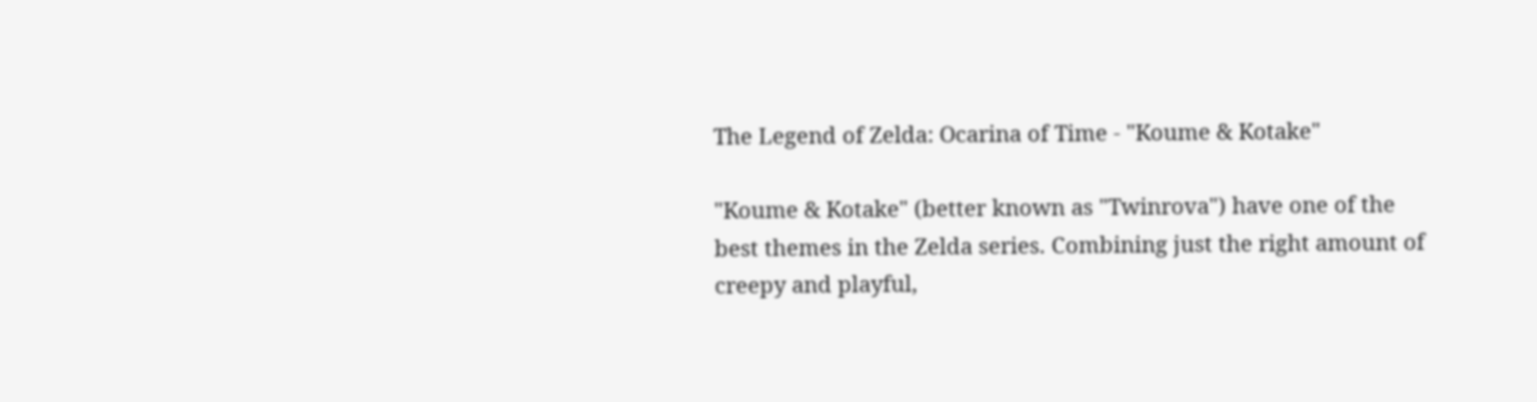The Legend of Zelda: Ocarina of Time - "Koume & Kotake"

"Koume & Kotake" (better known as "Twinrova") have one of the best themes in the Zelda series. Combining just the right amount of creepy and playful,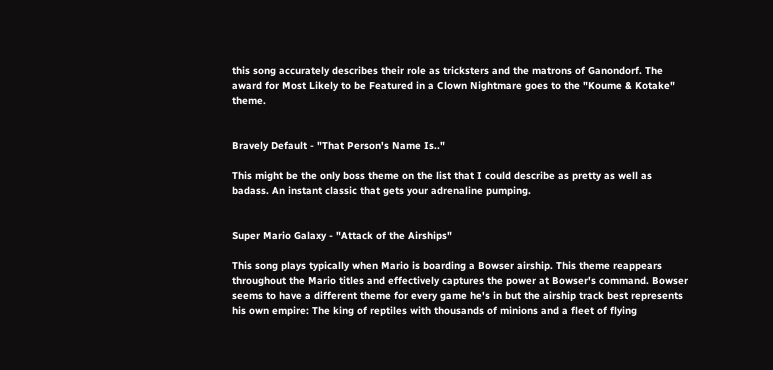this song accurately describes their role as tricksters and the matrons of Ganondorf. The award for Most Likely to be Featured in a Clown Nightmare goes to the "Koume & Kotake" theme.


Bravely Default - "That Person's Name Is.."

This might be the only boss theme on the list that I could describe as pretty as well as badass. An instant classic that gets your adrenaline pumping.


Super Mario Galaxy - "Attack of the Airships"

This song plays typically when Mario is boarding a Bowser airship. This theme reappears throughout the Mario titles and effectively captures the power at Bowser's command. Bowser seems to have a different theme for every game he's in but the airship track best represents his own empire: The king of reptiles with thousands of minions and a fleet of flying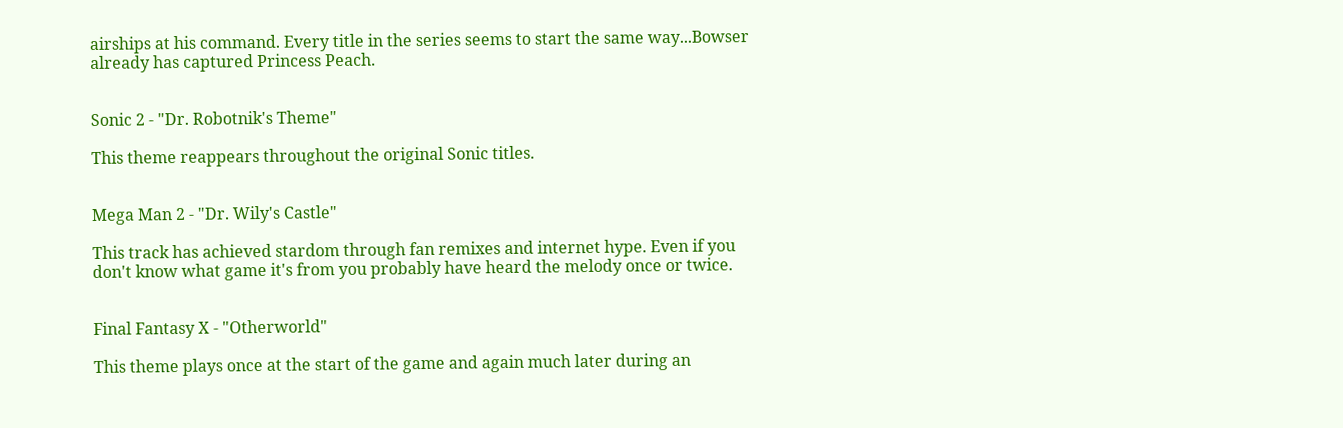airships at his command. Every title in the series seems to start the same way...Bowser already has captured Princess Peach.


Sonic 2 - "Dr. Robotnik's Theme"

This theme reappears throughout the original Sonic titles.


Mega Man 2 - "Dr. Wily's Castle"

This track has achieved stardom through fan remixes and internet hype. Even if you don't know what game it's from you probably have heard the melody once or twice.


Final Fantasy X - "Otherworld"

This theme plays once at the start of the game and again much later during an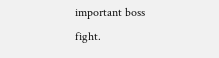important boss fight.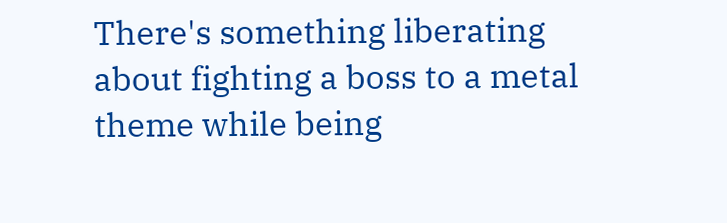There's something liberating about fighting a boss to a metal theme while being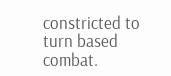constricted to turn based combat.